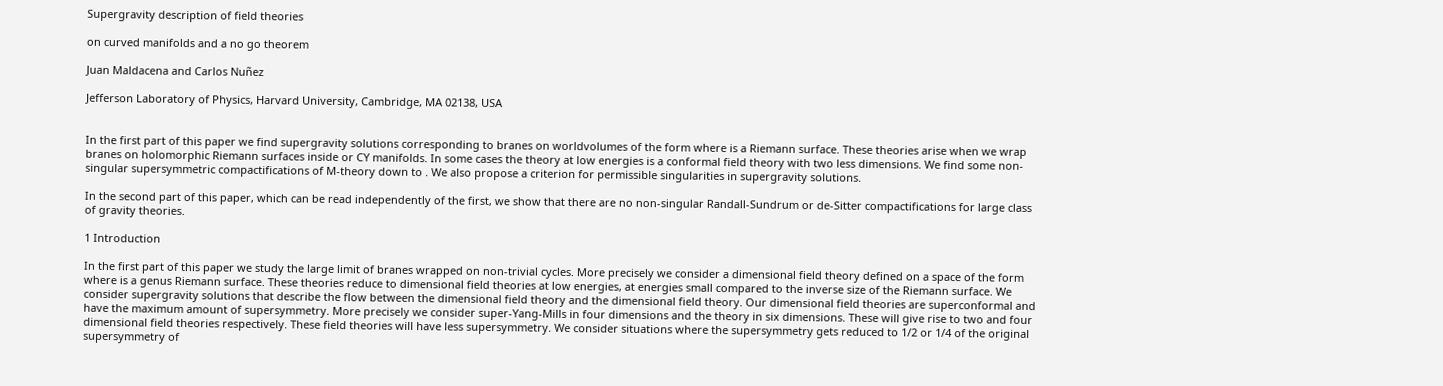Supergravity description of field theories

on curved manifolds and a no go theorem

Juan Maldacena and Carlos Nuñez

Jefferson Laboratory of Physics, Harvard University, Cambridge, MA 02138, USA


In the first part of this paper we find supergravity solutions corresponding to branes on worldvolumes of the form where is a Riemann surface. These theories arise when we wrap branes on holomorphic Riemann surfaces inside or CY manifolds. In some cases the theory at low energies is a conformal field theory with two less dimensions. We find some non-singular supersymmetric compactifications of M-theory down to . We also propose a criterion for permissible singularities in supergravity solutions.

In the second part of this paper, which can be read independently of the first, we show that there are no non-singular Randall-Sundrum or de-Sitter compactifications for large class of gravity theories.

1 Introduction

In the first part of this paper we study the large limit of branes wrapped on non-trivial cycles. More precisely we consider a dimensional field theory defined on a space of the form where is a genus Riemann surface. These theories reduce to dimensional field theories at low energies, at energies small compared to the inverse size of the Riemann surface. We consider supergravity solutions that describe the flow between the dimensional field theory and the dimensional field theory. Our dimensional field theories are superconformal and have the maximum amount of supersymmetry. More precisely we consider super-Yang-Mills in four dimensions and the theory in six dimensions. These will give rise to two and four dimensional field theories respectively. These field theories will have less supersymmetry. We consider situations where the supersymmetry gets reduced to 1/2 or 1/4 of the original supersymmetry of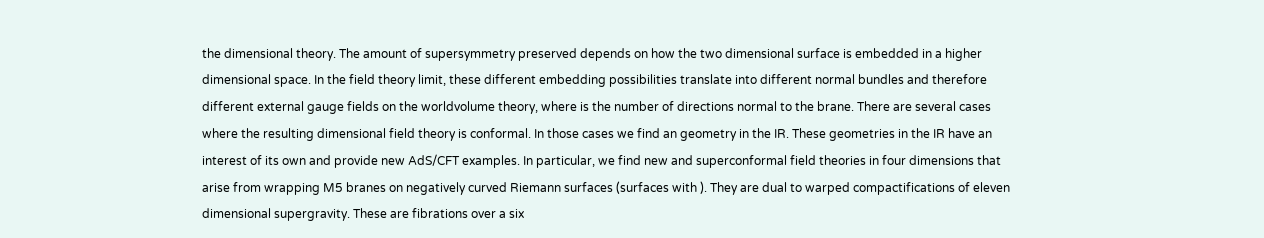the dimensional theory. The amount of supersymmetry preserved depends on how the two dimensional surface is embedded in a higher dimensional space. In the field theory limit, these different embedding possibilities translate into different normal bundles and therefore different external gauge fields on the worldvolume theory, where is the number of directions normal to the brane. There are several cases where the resulting dimensional field theory is conformal. In those cases we find an geometry in the IR. These geometries in the IR have an interest of its own and provide new AdS/CFT examples. In particular, we find new and superconformal field theories in four dimensions that arise from wrapping M5 branes on negatively curved Riemann surfaces (surfaces with ). They are dual to warped compactifications of eleven dimensional supergravity. These are fibrations over a six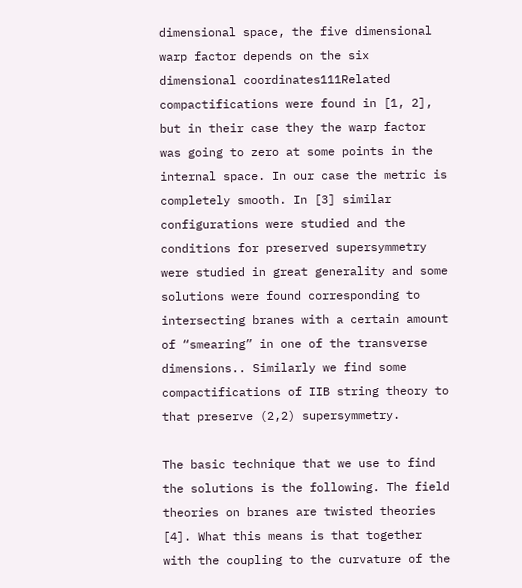dimensional space, the five dimensional warp factor depends on the six dimensional coordinates111Related compactifications were found in [1, 2], but in their case they the warp factor was going to zero at some points in the internal space. In our case the metric is completely smooth. In [3] similar configurations were studied and the conditions for preserved supersymmetry were studied in great generality and some solutions were found corresponding to intersecting branes with a certain amount of “smearing” in one of the transverse dimensions.. Similarly we find some compactifications of IIB string theory to that preserve (2,2) supersymmetry.

The basic technique that we use to find the solutions is the following. The field theories on branes are twisted theories [4]. What this means is that together with the coupling to the curvature of the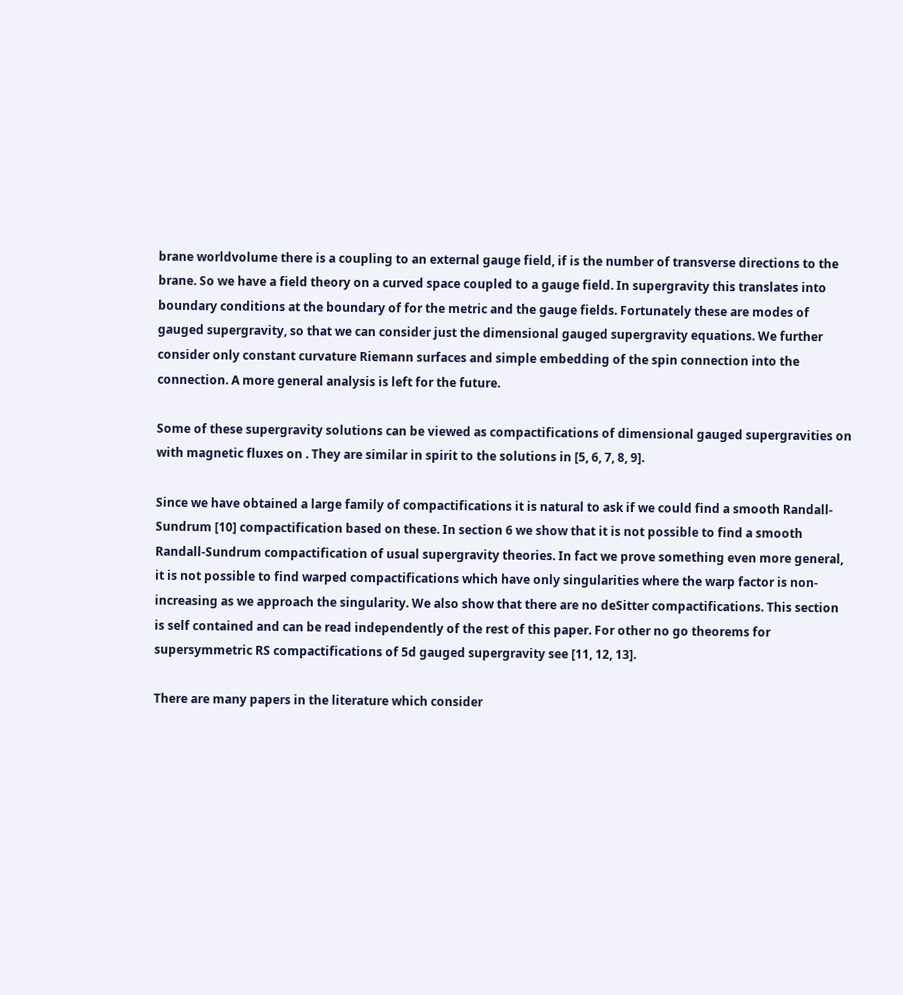brane worldvolume there is a coupling to an external gauge field, if is the number of transverse directions to the brane. So we have a field theory on a curved space coupled to a gauge field. In supergravity this translates into boundary conditions at the boundary of for the metric and the gauge fields. Fortunately these are modes of gauged supergravity, so that we can consider just the dimensional gauged supergravity equations. We further consider only constant curvature Riemann surfaces and simple embedding of the spin connection into the connection. A more general analysis is left for the future.

Some of these supergravity solutions can be viewed as compactifications of dimensional gauged supergravities on with magnetic fluxes on . They are similar in spirit to the solutions in [5, 6, 7, 8, 9].

Since we have obtained a large family of compactifications it is natural to ask if we could find a smooth Randall-Sundrum [10] compactification based on these. In section 6 we show that it is not possible to find a smooth Randall-Sundrum compactification of usual supergravity theories. In fact we prove something even more general, it is not possible to find warped compactifications which have only singularities where the warp factor is non-increasing as we approach the singularity. We also show that there are no deSitter compactifications. This section is self contained and can be read independently of the rest of this paper. For other no go theorems for supersymmetric RS compactifications of 5d gauged supergravity see [11, 12, 13].

There are many papers in the literature which consider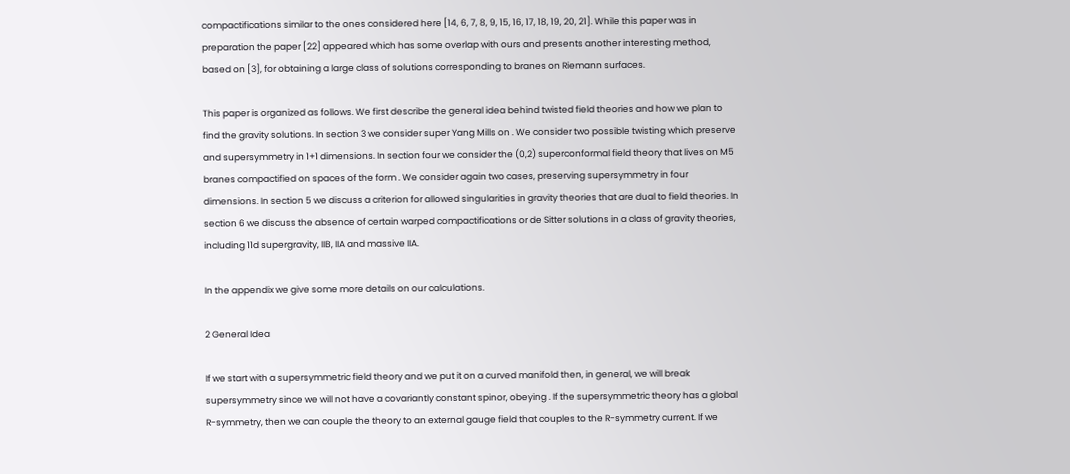compactifications similar to the ones considered here [14, 6, 7, 8, 9, 15, 16, 17, 18, 19, 20, 21]. While this paper was in preparation the paper [22] appeared which has some overlap with ours and presents another interesting method, based on [3], for obtaining a large class of solutions corresponding to branes on Riemann surfaces.

This paper is organized as follows. We first describe the general idea behind twisted field theories and how we plan to find the gravity solutions. In section 3 we consider super Yang Mills on . We consider two possible twisting which preserve and supersymmetry in 1+1 dimensions. In section four we consider the (0,2) superconformal field theory that lives on M5 branes compactified on spaces of the form . We consider again two cases, preserving supersymmetry in four dimensions. In section 5 we discuss a criterion for allowed singularities in gravity theories that are dual to field theories. In section 6 we discuss the absence of certain warped compactifications or de Sitter solutions in a class of gravity theories, including 11d supergravity, IIB, IIA and massive IIA.

In the appendix we give some more details on our calculations.

2 General Idea

If we start with a supersymmetric field theory and we put it on a curved manifold then, in general, we will break supersymmetry since we will not have a covariantly constant spinor, obeying . If the supersymmetric theory has a global R-symmetry, then we can couple the theory to an external gauge field that couples to the R-symmetry current. If we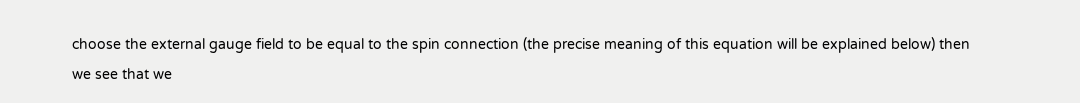choose the external gauge field to be equal to the spin connection (the precise meaning of this equation will be explained below) then we see that we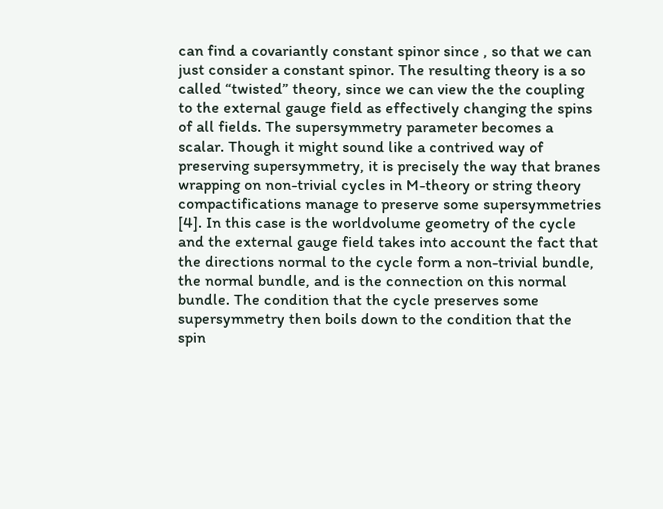can find a covariantly constant spinor since , so that we can just consider a constant spinor. The resulting theory is a so called “twisted” theory, since we can view the the coupling to the external gauge field as effectively changing the spins of all fields. The supersymmetry parameter becomes a scalar. Though it might sound like a contrived way of preserving supersymmetry, it is precisely the way that branes wrapping on non-trivial cycles in M-theory or string theory compactifications manage to preserve some supersymmetries [4]. In this case is the worldvolume geometry of the cycle and the external gauge field takes into account the fact that the directions normal to the cycle form a non-trivial bundle, the normal bundle, and is the connection on this normal bundle. The condition that the cycle preserves some supersymmetry then boils down to the condition that the spin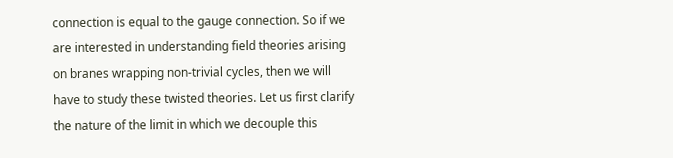connection is equal to the gauge connection. So if we are interested in understanding field theories arising on branes wrapping non-trivial cycles, then we will have to study these twisted theories. Let us first clarify the nature of the limit in which we decouple this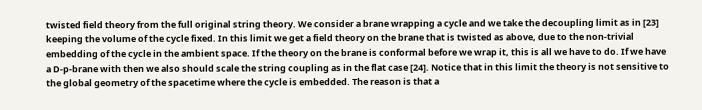twisted field theory from the full original string theory. We consider a brane wrapping a cycle and we take the decoupling limit as in [23] keeping the volume of the cycle fixed. In this limit we get a field theory on the brane that is twisted as above, due to the non-trivial embedding of the cycle in the ambient space. If the theory on the brane is conformal before we wrap it, this is all we have to do. If we have a D-p-brane with then we also should scale the string coupling as in the flat case [24]. Notice that in this limit the theory is not sensitive to the global geometry of the spacetime where the cycle is embedded. The reason is that a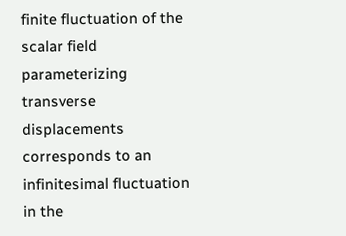finite fluctuation of the scalar field parameterizing transverse displacements corresponds to an infinitesimal fluctuation in the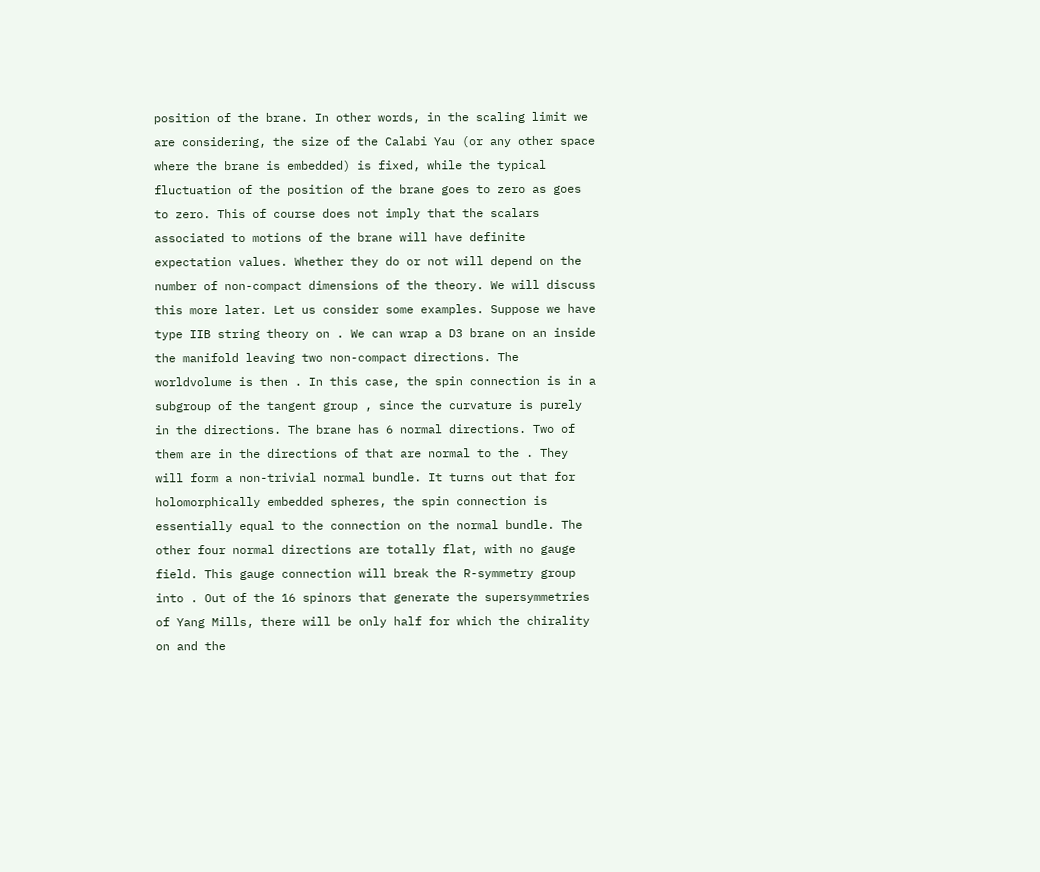position of the brane. In other words, in the scaling limit we are considering, the size of the Calabi Yau (or any other space where the brane is embedded) is fixed, while the typical fluctuation of the position of the brane goes to zero as goes to zero. This of course does not imply that the scalars associated to motions of the brane will have definite expectation values. Whether they do or not will depend on the number of non-compact dimensions of the theory. We will discuss this more later. Let us consider some examples. Suppose we have type IIB string theory on . We can wrap a D3 brane on an inside the manifold leaving two non-compact directions. The worldvolume is then . In this case, the spin connection is in a subgroup of the tangent group , since the curvature is purely in the directions. The brane has 6 normal directions. Two of them are in the directions of that are normal to the . They will form a non-trivial normal bundle. It turns out that for holomorphically embedded spheres, the spin connection is essentially equal to the connection on the normal bundle. The other four normal directions are totally flat, with no gauge field. This gauge connection will break the R-symmetry group into . Out of the 16 spinors that generate the supersymmetries of Yang Mills, there will be only half for which the chirality on and the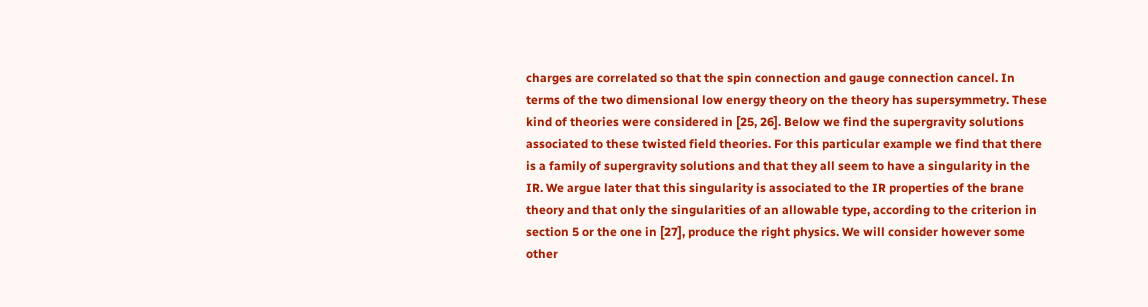charges are correlated so that the spin connection and gauge connection cancel. In terms of the two dimensional low energy theory on the theory has supersymmetry. These kind of theories were considered in [25, 26]. Below we find the supergravity solutions associated to these twisted field theories. For this particular example we find that there is a family of supergravity solutions and that they all seem to have a singularity in the IR. We argue later that this singularity is associated to the IR properties of the brane theory and that only the singularities of an allowable type, according to the criterion in section 5 or the one in [27], produce the right physics. We will consider however some other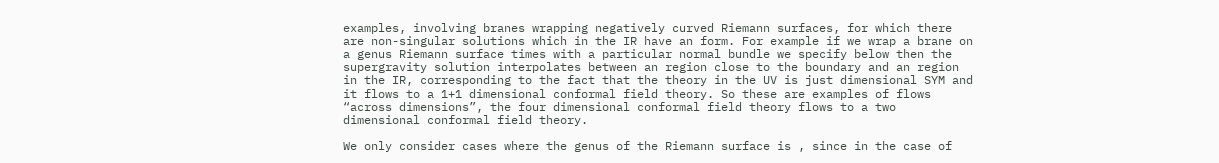examples, involving branes wrapping negatively curved Riemann surfaces, for which there are non-singular solutions which in the IR have an form. For example if we wrap a brane on a genus Riemann surface times with a particular normal bundle we specify below then the supergravity solution interpolates between an region close to the boundary and an region in the IR, corresponding to the fact that the theory in the UV is just dimensional SYM and it flows to a 1+1 dimensional conformal field theory. So these are examples of flows “across dimensions”, the four dimensional conformal field theory flows to a two dimensional conformal field theory.

We only consider cases where the genus of the Riemann surface is , since in the case of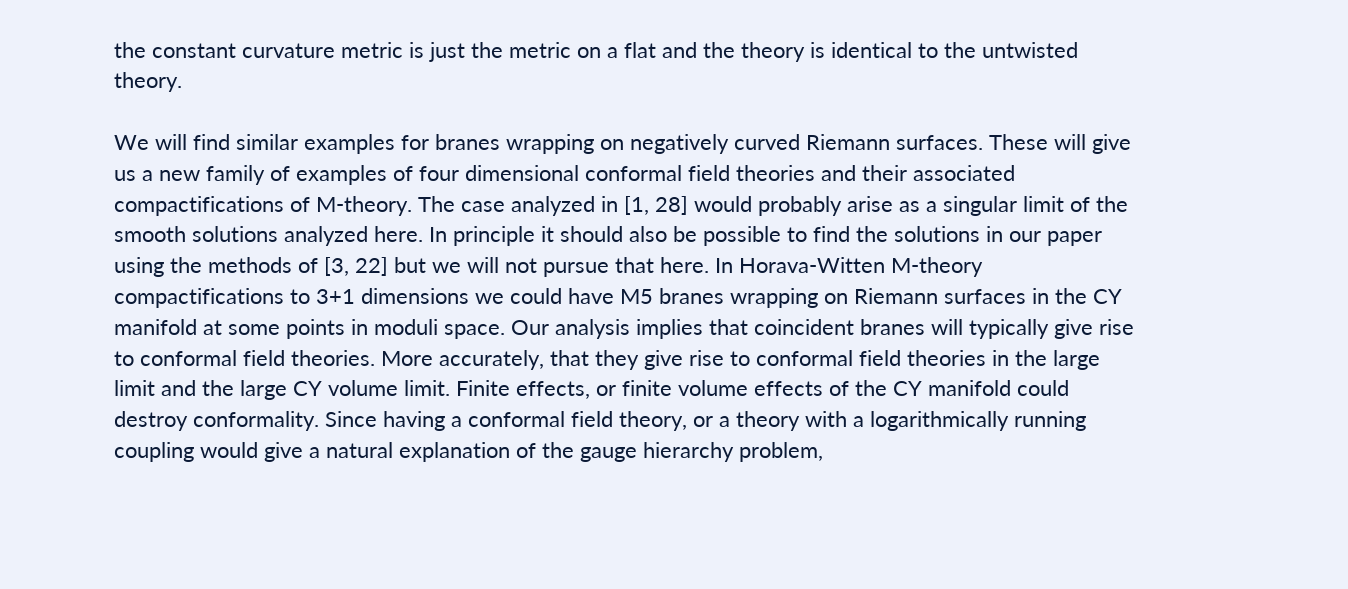the constant curvature metric is just the metric on a flat and the theory is identical to the untwisted theory.

We will find similar examples for branes wrapping on negatively curved Riemann surfaces. These will give us a new family of examples of four dimensional conformal field theories and their associated compactifications of M-theory. The case analyzed in [1, 28] would probably arise as a singular limit of the smooth solutions analyzed here. In principle it should also be possible to find the solutions in our paper using the methods of [3, 22] but we will not pursue that here. In Horava-Witten M-theory compactifications to 3+1 dimensions we could have M5 branes wrapping on Riemann surfaces in the CY manifold at some points in moduli space. Our analysis implies that coincident branes will typically give rise to conformal field theories. More accurately, that they give rise to conformal field theories in the large limit and the large CY volume limit. Finite effects, or finite volume effects of the CY manifold could destroy conformality. Since having a conformal field theory, or a theory with a logarithmically running coupling would give a natural explanation of the gauge hierarchy problem,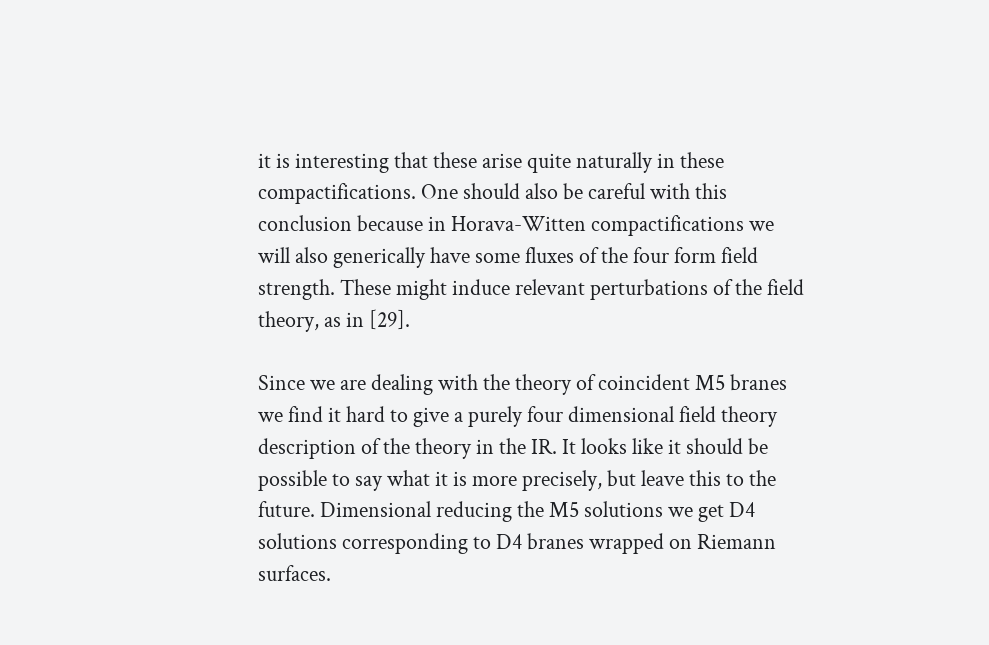it is interesting that these arise quite naturally in these compactifications. One should also be careful with this conclusion because in Horava-Witten compactifications we will also generically have some fluxes of the four form field strength. These might induce relevant perturbations of the field theory, as in [29].

Since we are dealing with the theory of coincident M5 branes we find it hard to give a purely four dimensional field theory description of the theory in the IR. It looks like it should be possible to say what it is more precisely, but leave this to the future. Dimensional reducing the M5 solutions we get D4 solutions corresponding to D4 branes wrapped on Riemann surfaces.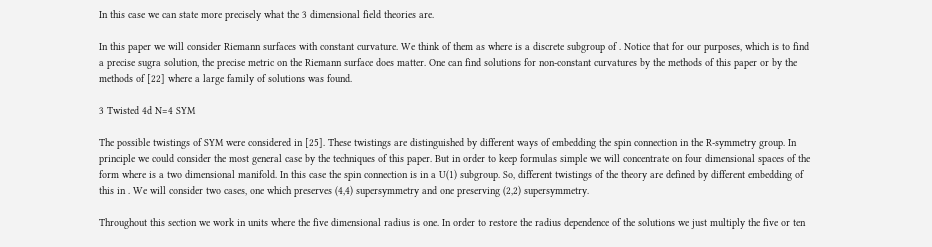In this case we can state more precisely what the 3 dimensional field theories are.

In this paper we will consider Riemann surfaces with constant curvature. We think of them as where is a discrete subgroup of . Notice that for our purposes, which is to find a precise sugra solution, the precise metric on the Riemann surface does matter. One can find solutions for non-constant curvatures by the methods of this paper or by the methods of [22] where a large family of solutions was found.

3 Twisted 4d N=4 SYM

The possible twistings of SYM were considered in [25]. These twistings are distinguished by different ways of embedding the spin connection in the R-symmetry group. In principle we could consider the most general case by the techniques of this paper. But in order to keep formulas simple we will concentrate on four dimensional spaces of the form where is a two dimensional manifold. In this case the spin connection is in a U(1) subgroup. So, different twistings of the theory are defined by different embedding of this in . We will consider two cases, one which preserves (4,4) supersymmetry and one preserving (2,2) supersymmetry.

Throughout this section we work in units where the five dimensional radius is one. In order to restore the radius dependence of the solutions we just multiply the five or ten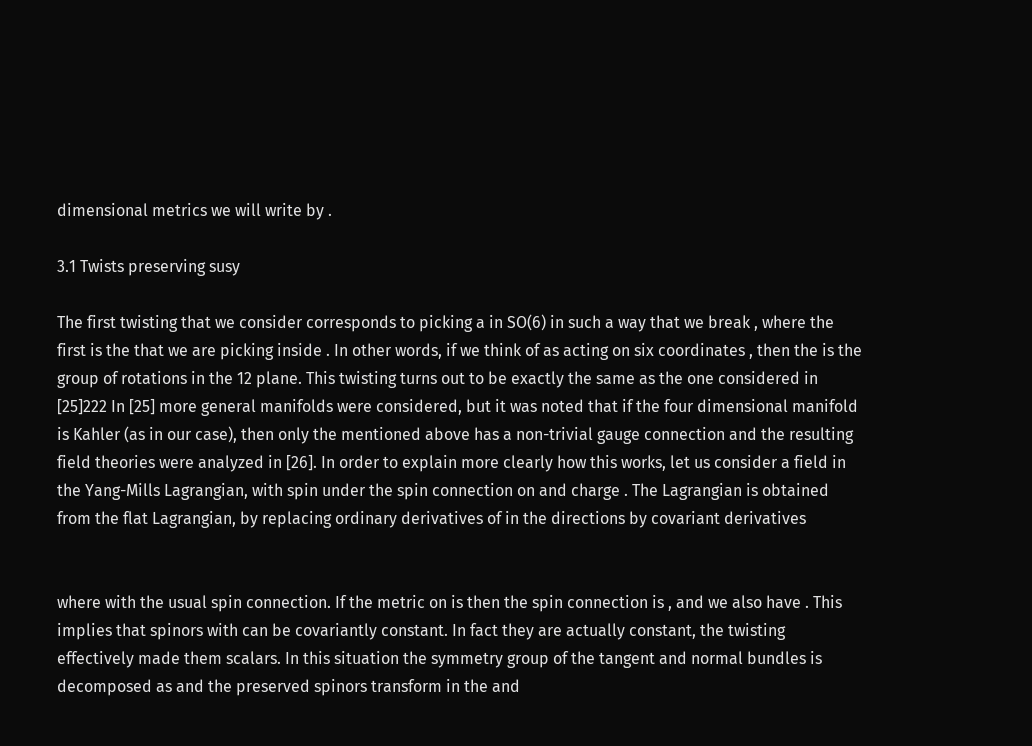dimensional metrics we will write by .

3.1 Twists preserving susy

The first twisting that we consider corresponds to picking a in SO(6) in such a way that we break , where the first is the that we are picking inside . In other words, if we think of as acting on six coordinates , then the is the group of rotations in the 12 plane. This twisting turns out to be exactly the same as the one considered in [25]222 In [25] more general manifolds were considered, but it was noted that if the four dimensional manifold is Kahler (as in our case), then only the mentioned above has a non-trivial gauge connection and the resulting field theories were analyzed in [26]. In order to explain more clearly how this works, let us consider a field in the Yang-Mills Lagrangian, with spin under the spin connection on and charge . The Lagrangian is obtained from the flat Lagrangian, by replacing ordinary derivatives of in the directions by covariant derivatives


where with the usual spin connection. If the metric on is then the spin connection is , and we also have . This implies that spinors with can be covariantly constant. In fact they are actually constant, the twisting effectively made them scalars. In this situation the symmetry group of the tangent and normal bundles is decomposed as and the preserved spinors transform in the and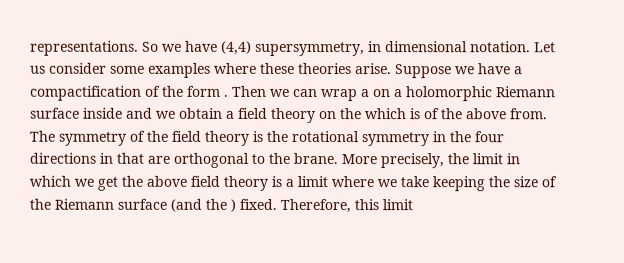representations. So we have (4,4) supersymmetry, in dimensional notation. Let us consider some examples where these theories arise. Suppose we have a compactification of the form . Then we can wrap a on a holomorphic Riemann surface inside and we obtain a field theory on the which is of the above from. The symmetry of the field theory is the rotational symmetry in the four directions in that are orthogonal to the brane. More precisely, the limit in which we get the above field theory is a limit where we take keeping the size of the Riemann surface (and the ) fixed. Therefore, this limit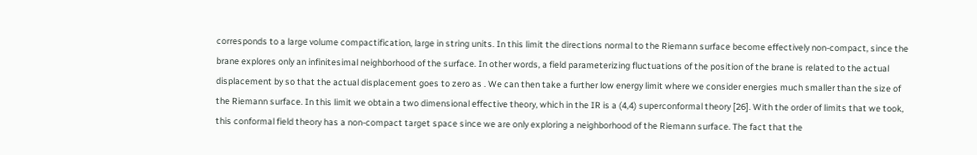corresponds to a large volume compactification, large in string units. In this limit the directions normal to the Riemann surface become effectively non-compact, since the brane explores only an infinitesimal neighborhood of the surface. In other words, a field parameterizing fluctuations of the position of the brane is related to the actual displacement by so that the actual displacement goes to zero as . We can then take a further low energy limit where we consider energies much smaller than the size of the Riemann surface. In this limit we obtain a two dimensional effective theory, which in the IR is a (4,4) superconformal theory [26]. With the order of limits that we took, this conformal field theory has a non-compact target space since we are only exploring a neighborhood of the Riemann surface. The fact that the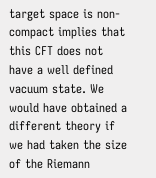target space is non-compact implies that this CFT does not have a well defined vacuum state. We would have obtained a different theory if we had taken the size of the Riemann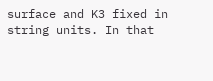surface and K3 fixed in string units. In that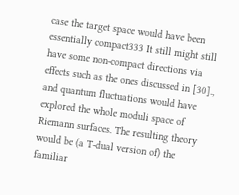case the target space would have been essentially compact333 It still might still have some non-compact directions via effects such as the ones discussed in [30]., and quantum fluctuations would have explored the whole moduli space of Riemann surfaces. The resulting theory would be (a T-dual version of) the familiar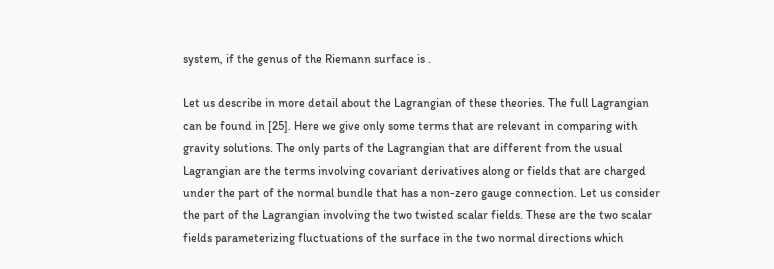system, if the genus of the Riemann surface is .

Let us describe in more detail about the Lagrangian of these theories. The full Lagrangian can be found in [25]. Here we give only some terms that are relevant in comparing with gravity solutions. The only parts of the Lagrangian that are different from the usual Lagrangian are the terms involving covariant derivatives along or fields that are charged under the part of the normal bundle that has a non-zero gauge connection. Let us consider the part of the Lagrangian involving the two twisted scalar fields. These are the two scalar fields parameterizing fluctuations of the surface in the two normal directions which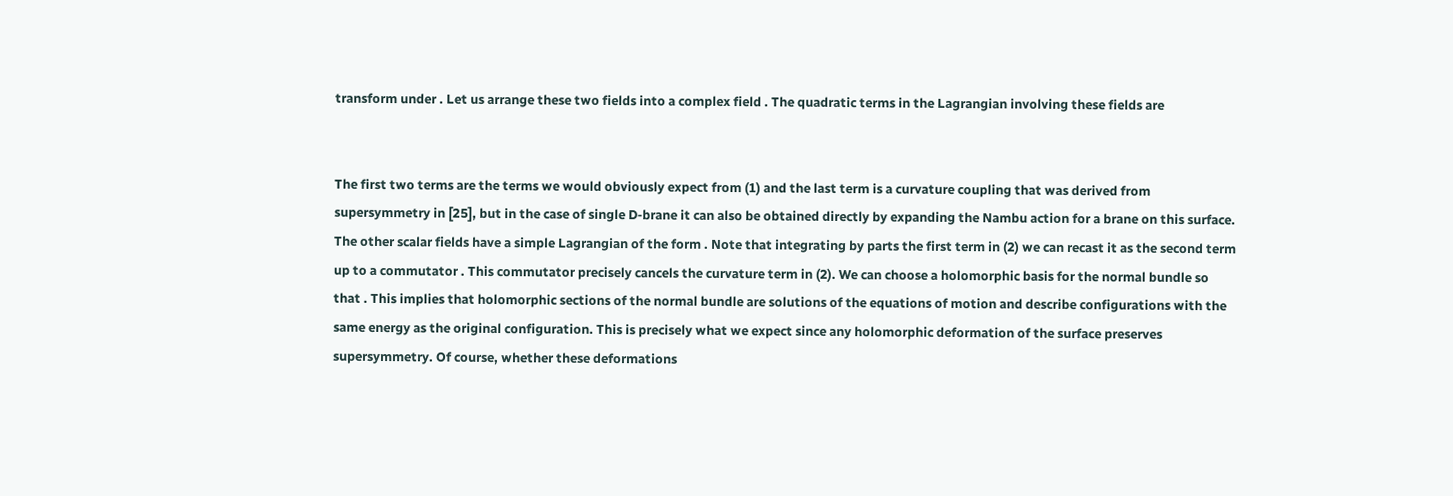transform under . Let us arrange these two fields into a complex field . The quadratic terms in the Lagrangian involving these fields are


The first two terms are the terms we would obviously expect from (1) and the last term is a curvature coupling that was derived from supersymmetry in [25], but in the case of single D-brane it can also be obtained directly by expanding the Nambu action for a brane on this surface. The other scalar fields have a simple Lagrangian of the form . Note that integrating by parts the first term in (2) we can recast it as the second term up to a commutator . This commutator precisely cancels the curvature term in (2). We can choose a holomorphic basis for the normal bundle so that . This implies that holomorphic sections of the normal bundle are solutions of the equations of motion and describe configurations with the same energy as the original configuration. This is precisely what we expect since any holomorphic deformation of the surface preserves supersymmetry. Of course, whether these deformations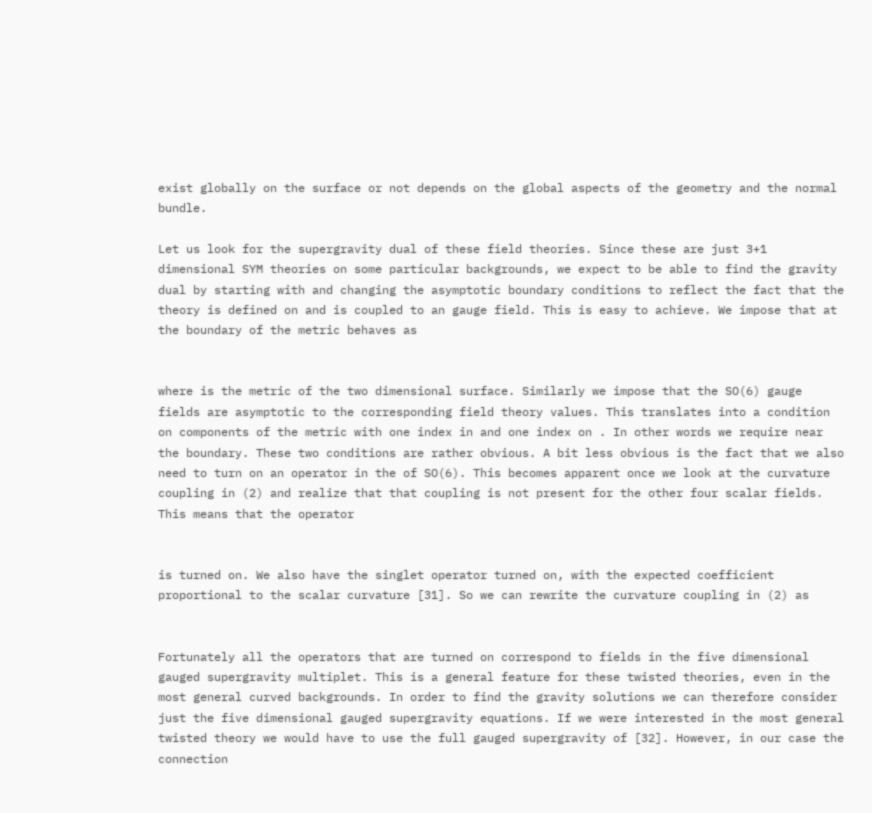exist globally on the surface or not depends on the global aspects of the geometry and the normal bundle.

Let us look for the supergravity dual of these field theories. Since these are just 3+1 dimensional SYM theories on some particular backgrounds, we expect to be able to find the gravity dual by starting with and changing the asymptotic boundary conditions to reflect the fact that the theory is defined on and is coupled to an gauge field. This is easy to achieve. We impose that at the boundary of the metric behaves as


where is the metric of the two dimensional surface. Similarly we impose that the SO(6) gauge fields are asymptotic to the corresponding field theory values. This translates into a condition on components of the metric with one index in and one index on . In other words we require near the boundary. These two conditions are rather obvious. A bit less obvious is the fact that we also need to turn on an operator in the of SO(6). This becomes apparent once we look at the curvature coupling in (2) and realize that that coupling is not present for the other four scalar fields. This means that the operator


is turned on. We also have the singlet operator turned on, with the expected coefficient proportional to the scalar curvature [31]. So we can rewrite the curvature coupling in (2) as


Fortunately all the operators that are turned on correspond to fields in the five dimensional gauged supergravity multiplet. This is a general feature for these twisted theories, even in the most general curved backgrounds. In order to find the gravity solutions we can therefore consider just the five dimensional gauged supergravity equations. If we were interested in the most general twisted theory we would have to use the full gauged supergravity of [32]. However, in our case the connection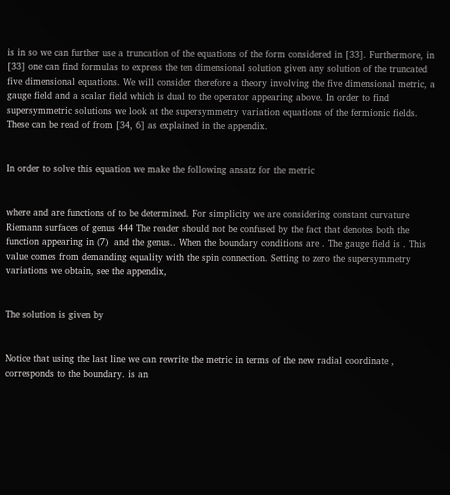is in so we can further use a truncation of the equations of the form considered in [33]. Furthermore, in [33] one can find formulas to express the ten dimensional solution given any solution of the truncated five dimensional equations. We will consider therefore a theory involving the five dimensional metric, a gauge field and a scalar field which is dual to the operator appearing above. In order to find supersymmetric solutions we look at the supersymmetry variation equations of the fermionic fields. These can be read of from [34, 6] as explained in the appendix.


In order to solve this equation we make the following ansatz for the metric


where and are functions of to be determined. For simplicity we are considering constant curvature Riemann surfaces of genus 444 The reader should not be confused by the fact that denotes both the function appearing in (7)  and the genus.. When the boundary conditions are . The gauge field is . This value comes from demanding equality with the spin connection. Setting to zero the supersymmetry variations we obtain, see the appendix,


The solution is given by


Notice that using the last line we can rewrite the metric in terms of the new radial coordinate , corresponds to the boundary. is an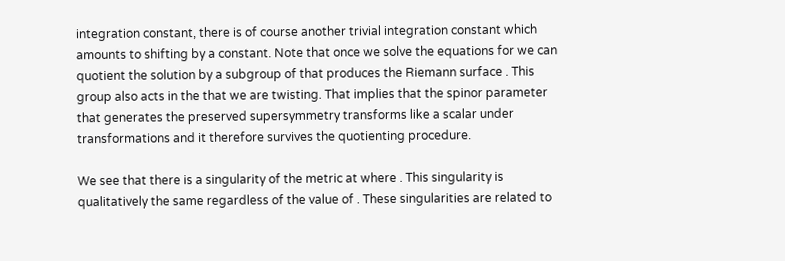integration constant, there is of course another trivial integration constant which amounts to shifting by a constant. Note that once we solve the equations for we can quotient the solution by a subgroup of that produces the Riemann surface . This group also acts in the that we are twisting. That implies that the spinor parameter that generates the preserved supersymmetry transforms like a scalar under transformations and it therefore survives the quotienting procedure.

We see that there is a singularity of the metric at where . This singularity is qualitatively the same regardless of the value of . These singularities are related to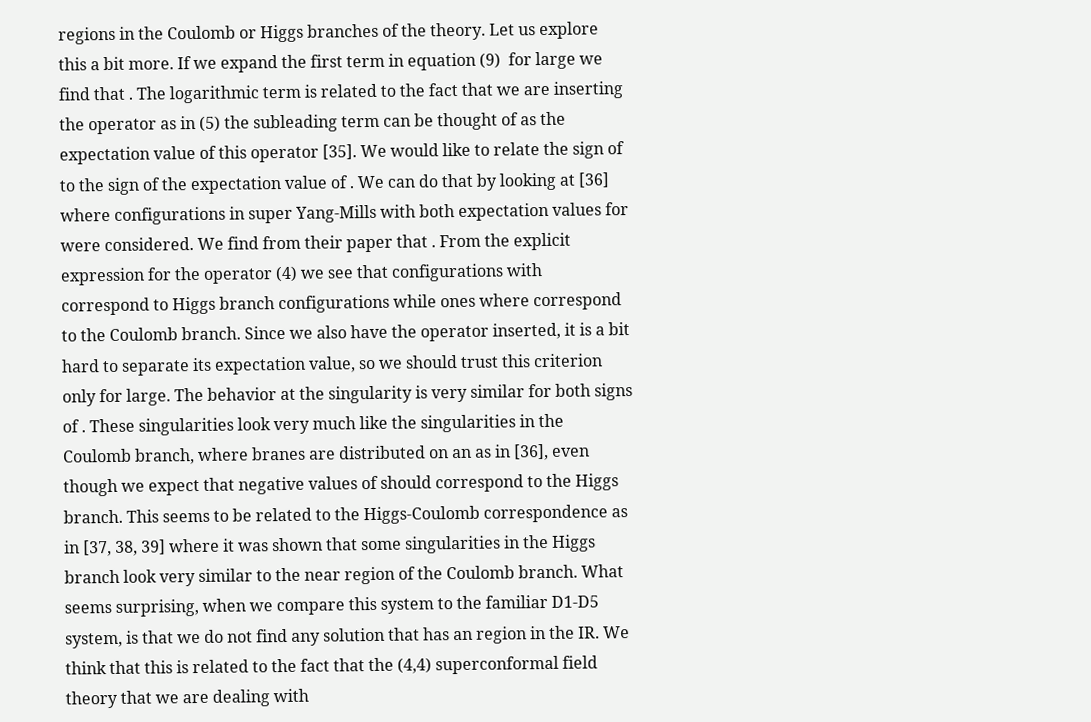regions in the Coulomb or Higgs branches of the theory. Let us explore this a bit more. If we expand the first term in equation (9)  for large we find that . The logarithmic term is related to the fact that we are inserting the operator as in (5) the subleading term can be thought of as the expectation value of this operator [35]. We would like to relate the sign of to the sign of the expectation value of . We can do that by looking at [36] where configurations in super Yang-Mills with both expectation values for were considered. We find from their paper that . From the explicit expression for the operator (4) we see that configurations with correspond to Higgs branch configurations while ones where correspond to the Coulomb branch. Since we also have the operator inserted, it is a bit hard to separate its expectation value, so we should trust this criterion only for large. The behavior at the singularity is very similar for both signs of . These singularities look very much like the singularities in the Coulomb branch, where branes are distributed on an as in [36], even though we expect that negative values of should correspond to the Higgs branch. This seems to be related to the Higgs-Coulomb correspondence as in [37, 38, 39] where it was shown that some singularities in the Higgs branch look very similar to the near region of the Coulomb branch. What seems surprising, when we compare this system to the familiar D1-D5 system, is that we do not find any solution that has an region in the IR. We think that this is related to the fact that the (4,4) superconformal field theory that we are dealing with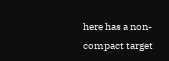here has a non-compact target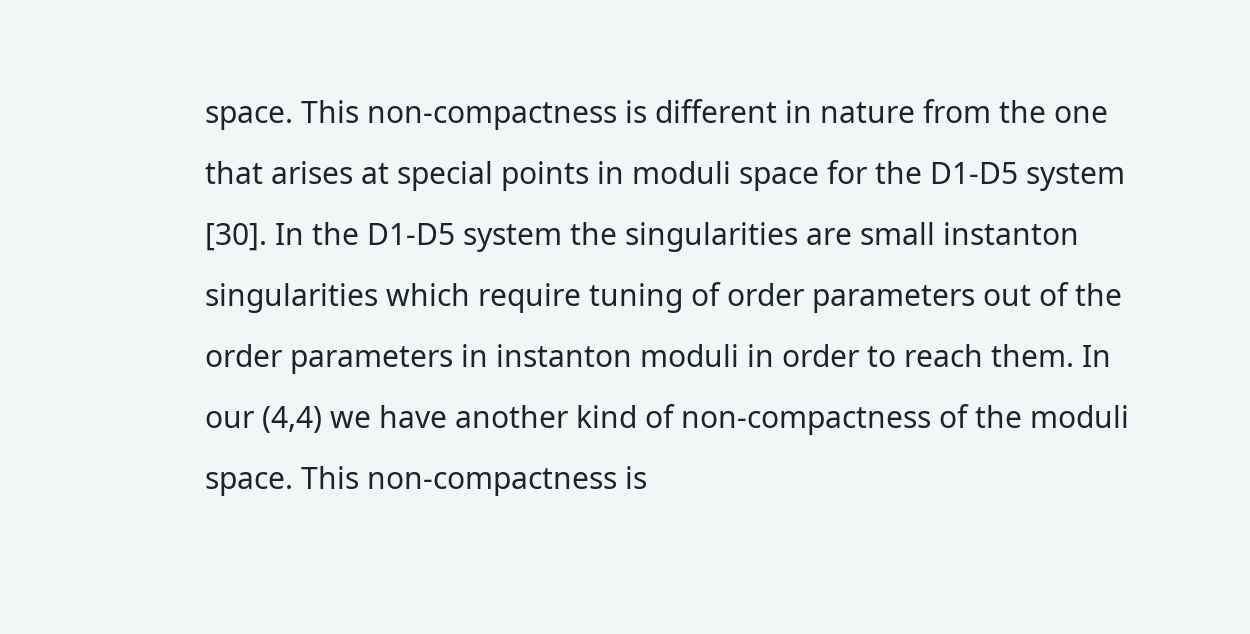space. This non-compactness is different in nature from the one that arises at special points in moduli space for the D1-D5 system [30]. In the D1-D5 system the singularities are small instanton singularities which require tuning of order parameters out of the order parameters in instanton moduli in order to reach them. In our (4,4) we have another kind of non-compactness of the moduli space. This non-compactness is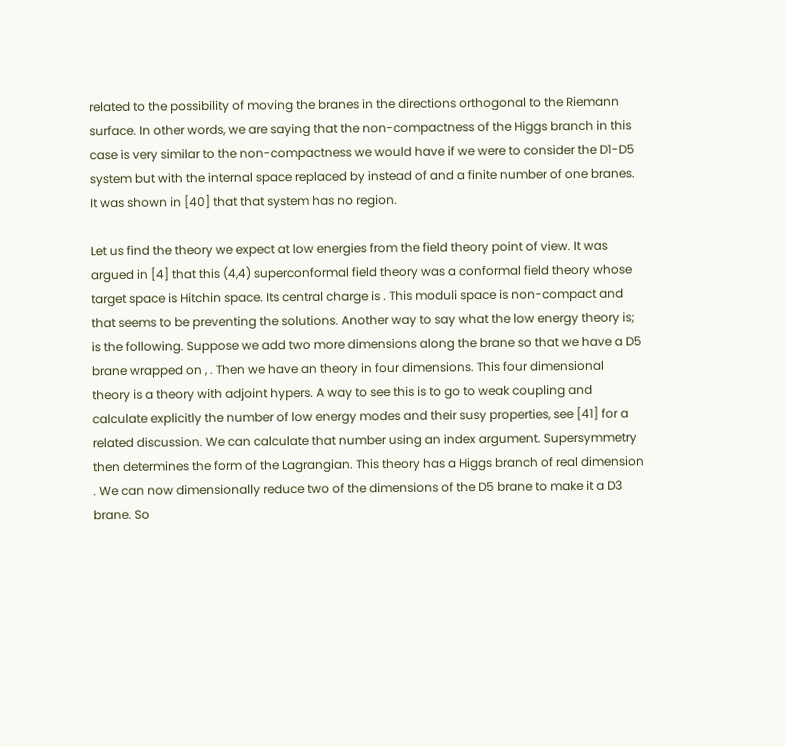related to the possibility of moving the branes in the directions orthogonal to the Riemann surface. In other words, we are saying that the non-compactness of the Higgs branch in this case is very similar to the non-compactness we would have if we were to consider the D1-D5 system but with the internal space replaced by instead of and a finite number of one branes. It was shown in [40] that that system has no region.

Let us find the theory we expect at low energies from the field theory point of view. It was argued in [4] that this (4,4) superconformal field theory was a conformal field theory whose target space is Hitchin space. Its central charge is . This moduli space is non-compact and that seems to be preventing the solutions. Another way to say what the low energy theory is; is the following. Suppose we add two more dimensions along the brane so that we have a D5 brane wrapped on , . Then we have an theory in four dimensions. This four dimensional theory is a theory with adjoint hypers. A way to see this is to go to weak coupling and calculate explicitly the number of low energy modes and their susy properties, see [41] for a related discussion. We can calculate that number using an index argument. Supersymmetry then determines the form of the Lagrangian. This theory has a Higgs branch of real dimension . We can now dimensionally reduce two of the dimensions of the D5 brane to make it a D3 brane. So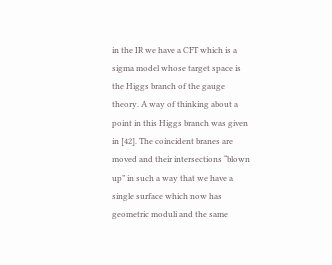in the IR we have a CFT which is a sigma model whose target space is the Higgs branch of the gauge theory. A way of thinking about a point in this Higgs branch was given in [42]. The coincident branes are moved and their intersections “blown up” in such a way that we have a single surface which now has geometric moduli and the same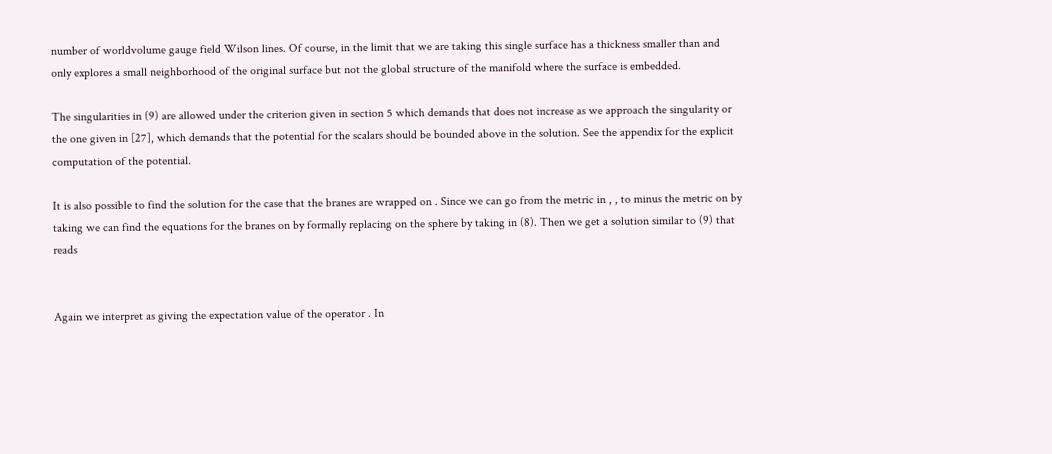number of worldvolume gauge field Wilson lines. Of course, in the limit that we are taking this single surface has a thickness smaller than and only explores a small neighborhood of the original surface but not the global structure of the manifold where the surface is embedded.

The singularities in (9) are allowed under the criterion given in section 5 which demands that does not increase as we approach the singularity or the one given in [27], which demands that the potential for the scalars should be bounded above in the solution. See the appendix for the explicit computation of the potential.

It is also possible to find the solution for the case that the branes are wrapped on . Since we can go from the metric in , , to minus the metric on by taking we can find the equations for the branes on by formally replacing on the sphere by taking in (8). Then we get a solution similar to (9) that reads


Again we interpret as giving the expectation value of the operator . In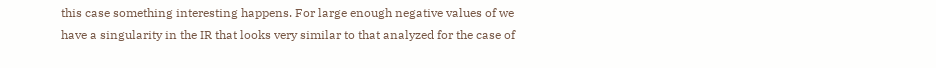this case something interesting happens. For large enough negative values of we have a singularity in the IR that looks very similar to that analyzed for the case of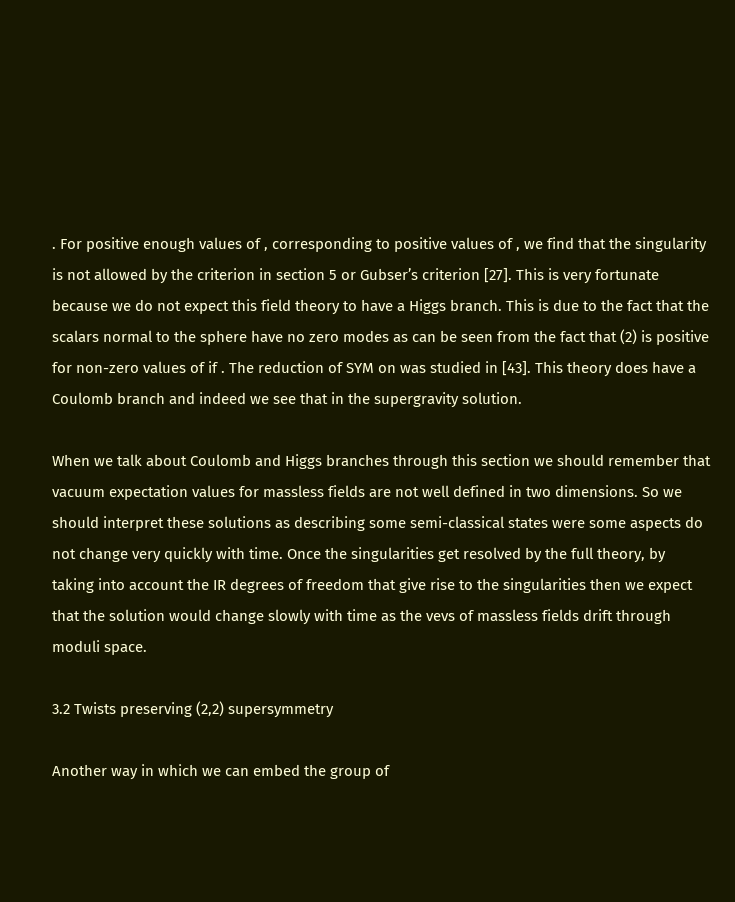. For positive enough values of , corresponding to positive values of , we find that the singularity is not allowed by the criterion in section 5 or Gubser’s criterion [27]. This is very fortunate because we do not expect this field theory to have a Higgs branch. This is due to the fact that the scalars normal to the sphere have no zero modes as can be seen from the fact that (2) is positive for non-zero values of if . The reduction of SYM on was studied in [43]. This theory does have a Coulomb branch and indeed we see that in the supergravity solution.

When we talk about Coulomb and Higgs branches through this section we should remember that vacuum expectation values for massless fields are not well defined in two dimensions. So we should interpret these solutions as describing some semi-classical states were some aspects do not change very quickly with time. Once the singularities get resolved by the full theory, by taking into account the IR degrees of freedom that give rise to the singularities then we expect that the solution would change slowly with time as the vevs of massless fields drift through moduli space.

3.2 Twists preserving (2,2) supersymmetry

Another way in which we can embed the group of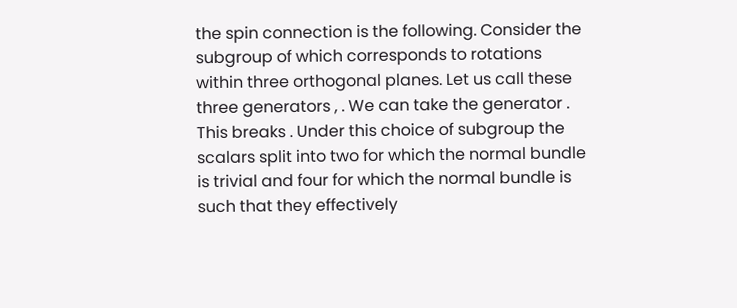the spin connection is the following. Consider the subgroup of which corresponds to rotations within three orthogonal planes. Let us call these three generators , . We can take the generator . This breaks . Under this choice of subgroup the scalars split into two for which the normal bundle is trivial and four for which the normal bundle is such that they effectively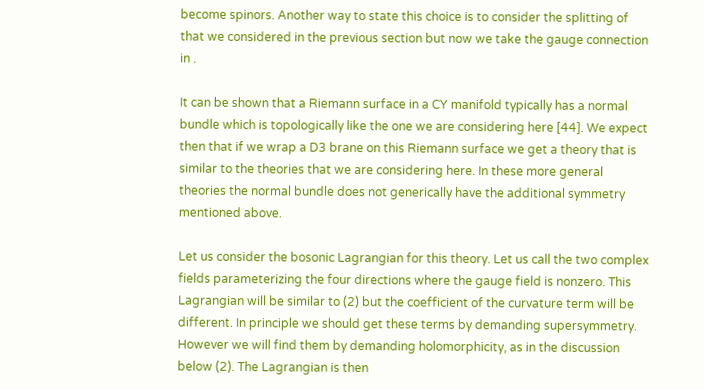become spinors. Another way to state this choice is to consider the splitting of that we considered in the previous section but now we take the gauge connection in .

It can be shown that a Riemann surface in a CY manifold typically has a normal bundle which is topologically like the one we are considering here [44]. We expect then that if we wrap a D3 brane on this Riemann surface we get a theory that is similar to the theories that we are considering here. In these more general theories the normal bundle does not generically have the additional symmetry mentioned above.

Let us consider the bosonic Lagrangian for this theory. Let us call the two complex fields parameterizing the four directions where the gauge field is nonzero. This Lagrangian will be similar to (2) but the coefficient of the curvature term will be different. In principle we should get these terms by demanding supersymmetry. However we will find them by demanding holomorphicity, as in the discussion below (2). The Lagrangian is then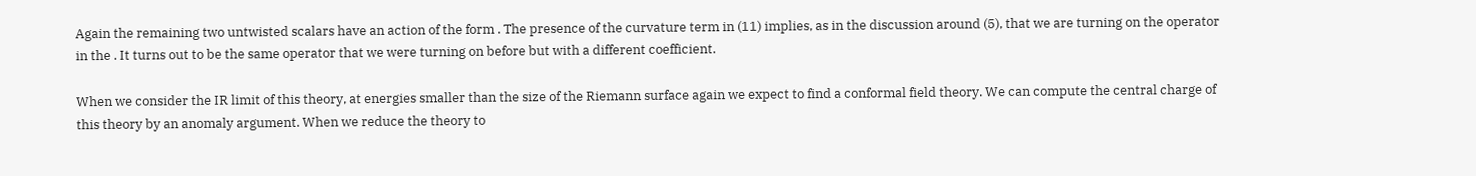Again the remaining two untwisted scalars have an action of the form . The presence of the curvature term in (11) implies, as in the discussion around (5), that we are turning on the operator in the . It turns out to be the same operator that we were turning on before but with a different coefficient.

When we consider the IR limit of this theory, at energies smaller than the size of the Riemann surface again we expect to find a conformal field theory. We can compute the central charge of this theory by an anomaly argument. When we reduce the theory to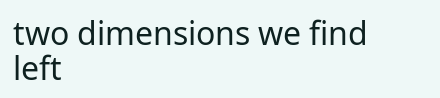two dimensions we find left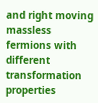and right moving massless fermions with different transformation properties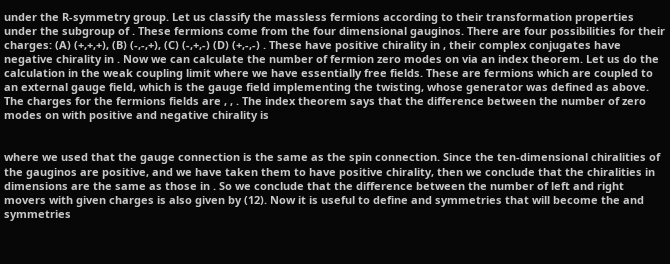under the R-symmetry group. Let us classify the massless fermions according to their transformation properties under the subgroup of . These fermions come from the four dimensional gauginos. There are four possibilities for their charges: (A) (+,+,+), (B) (-,-,+), (C) (-,+,-) (D) (+,-,-) . These have positive chirality in , their complex conjugates have negative chirality in . Now we can calculate the number of fermion zero modes on via an index theorem. Let us do the calculation in the weak coupling limit where we have essentially free fields. These are fermions which are coupled to an external gauge field, which is the gauge field implementing the twisting, whose generator was defined as above. The charges for the fermions fields are , , . The index theorem says that the difference between the number of zero modes on with positive and negative chirality is


where we used that the gauge connection is the same as the spin connection. Since the ten-dimensional chiralities of the gauginos are positive, and we have taken them to have positive chirality, then we conclude that the chiralities in dimensions are the same as those in . So we conclude that the difference between the number of left and right movers with given charges is also given by (12). Now it is useful to define and symmetries that will become the and symmetries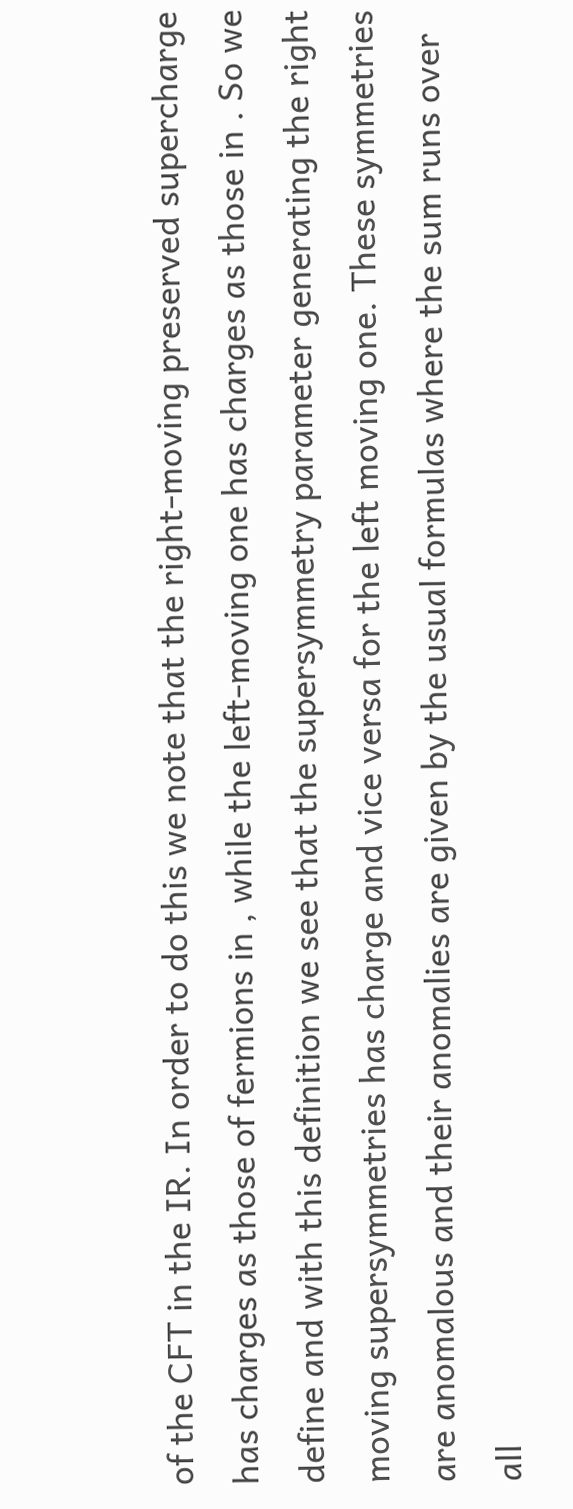of the CFT in the IR. In order to do this we note that the right-moving preserved supercharge has charges as those of fermions in , while the left-moving one has charges as those in . So we define and with this definition we see that the supersymmetry parameter generating the right moving supersymmetries has charge and vice versa for the left moving one. These symmetries are anomalous and their anomalies are given by the usual formulas where the sum runs over all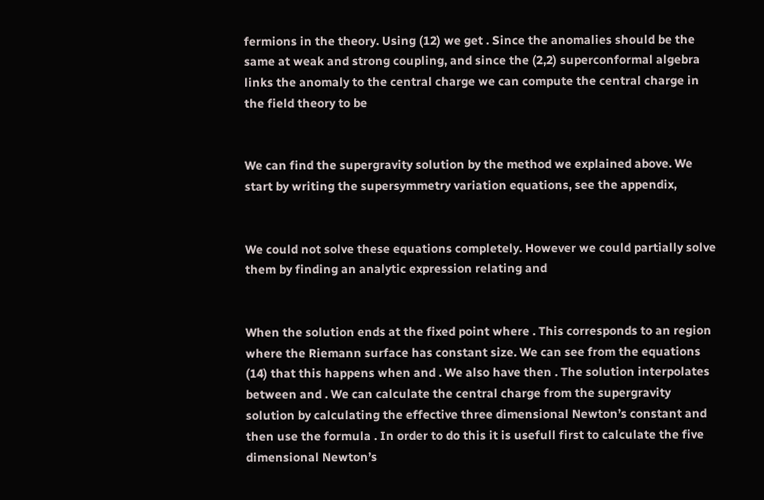fermions in the theory. Using (12) we get . Since the anomalies should be the same at weak and strong coupling, and since the (2,2) superconformal algebra links the anomaly to the central charge we can compute the central charge in the field theory to be


We can find the supergravity solution by the method we explained above. We start by writing the supersymmetry variation equations, see the appendix,


We could not solve these equations completely. However we could partially solve them by finding an analytic expression relating and


When the solution ends at the fixed point where . This corresponds to an region where the Riemann surface has constant size. We can see from the equations (14) that this happens when and . We also have then . The solution interpolates between and . We can calculate the central charge from the supergravity solution by calculating the effective three dimensional Newton’s constant and then use the formula . In order to do this it is usefull first to calculate the five dimensional Newton’s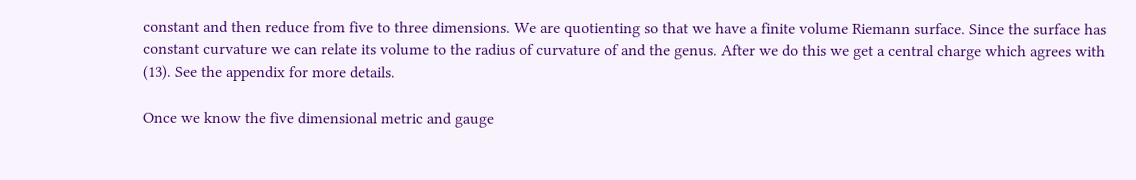constant and then reduce from five to three dimensions. We are quotienting so that we have a finite volume Riemann surface. Since the surface has constant curvature we can relate its volume to the radius of curvature of and the genus. After we do this we get a central charge which agrees with (13). See the appendix for more details.

Once we know the five dimensional metric and gauge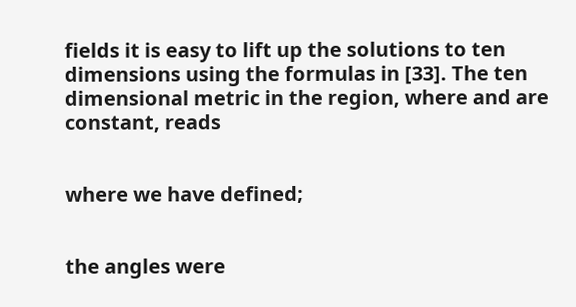fields it is easy to lift up the solutions to ten dimensions using the formulas in [33]. The ten dimensional metric in the region, where and are constant, reads


where we have defined;


the angles were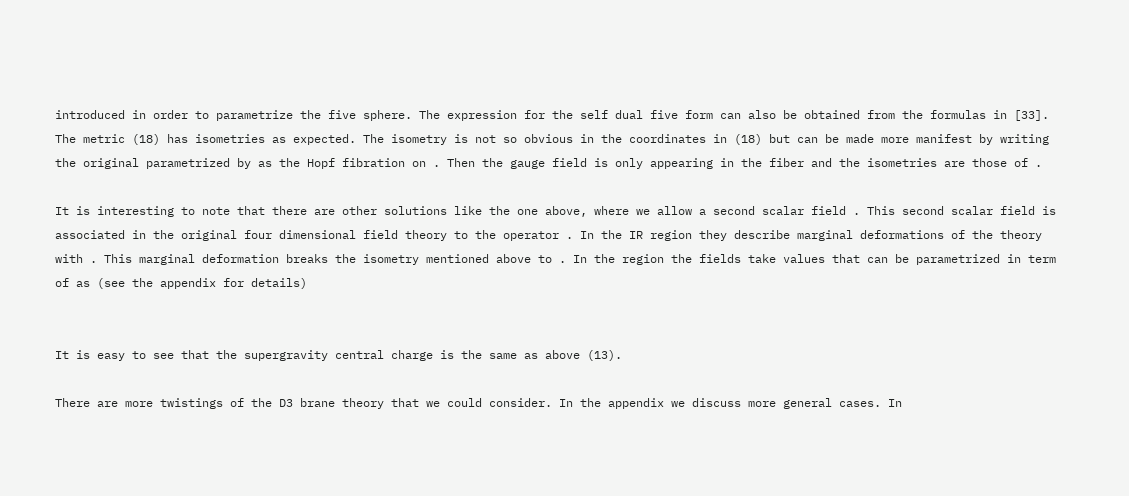introduced in order to parametrize the five sphere. The expression for the self dual five form can also be obtained from the formulas in [33]. The metric (18) has isometries as expected. The isometry is not so obvious in the coordinates in (18) but can be made more manifest by writing the original parametrized by as the Hopf fibration on . Then the gauge field is only appearing in the fiber and the isometries are those of .

It is interesting to note that there are other solutions like the one above, where we allow a second scalar field . This second scalar field is associated in the original four dimensional field theory to the operator . In the IR region they describe marginal deformations of the theory with . This marginal deformation breaks the isometry mentioned above to . In the region the fields take values that can be parametrized in term of as (see the appendix for details)


It is easy to see that the supergravity central charge is the same as above (13).

There are more twistings of the D3 brane theory that we could consider. In the appendix we discuss more general cases. In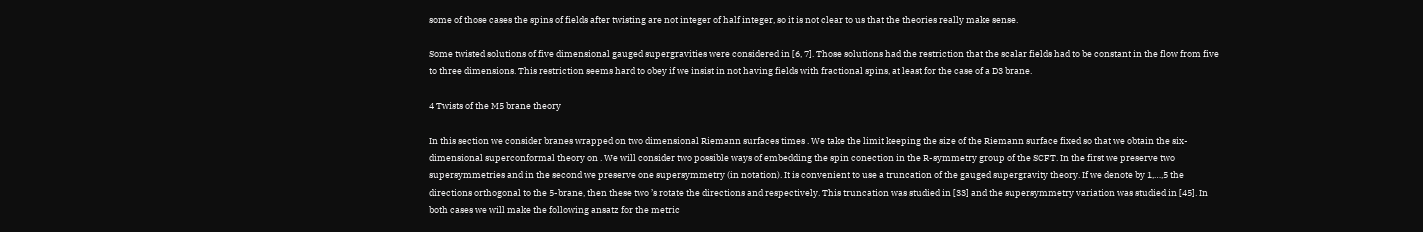some of those cases the spins of fields after twisting are not integer of half integer, so it is not clear to us that the theories really make sense.

Some twisted solutions of five dimensional gauged supergravities were considered in [6, 7]. Those solutions had the restriction that the scalar fields had to be constant in the flow from five to three dimensions. This restriction seems hard to obey if we insist in not having fields with fractional spins, at least for the case of a D3 brane.

4 Twists of the M5 brane theory

In this section we consider branes wrapped on two dimensional Riemann surfaces times . We take the limit keeping the size of the Riemann surface fixed so that we obtain the six-dimensional superconformal theory on . We will consider two possible ways of embedding the spin conection in the R-symmetry group of the SCFT. In the first we preserve two supersymmetries and in the second we preserve one supersymmetry (in notation). It is convenient to use a truncation of the gauged supergravity theory. If we denote by 1,…,5 the directions orthogonal to the 5-brane, then these two ’s rotate the directions and respectively. This truncation was studied in [33] and the supersymmetry variation was studied in [45]. In both cases we will make the following ansatz for the metric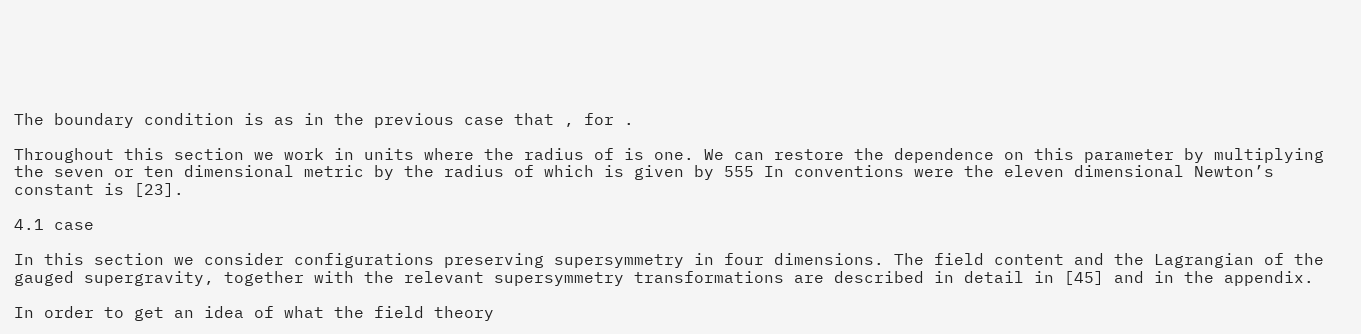The boundary condition is as in the previous case that , for .

Throughout this section we work in units where the radius of is one. We can restore the dependence on this parameter by multiplying the seven or ten dimensional metric by the radius of which is given by 555 In conventions were the eleven dimensional Newton’s constant is [23].

4.1 case

In this section we consider configurations preserving supersymmetry in four dimensions. The field content and the Lagrangian of the gauged supergravity, together with the relevant supersymmetry transformations are described in detail in [45] and in the appendix.

In order to get an idea of what the field theory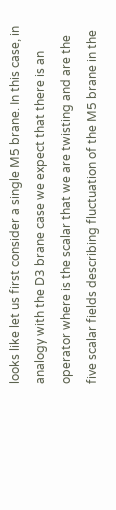looks like let us first consider a single M5 brane. In this case, in analogy with the D3 brane case we expect that there is an operator where is the scalar that we are twisting and are the five scalar fields describing fluctuation of the M5 brane in the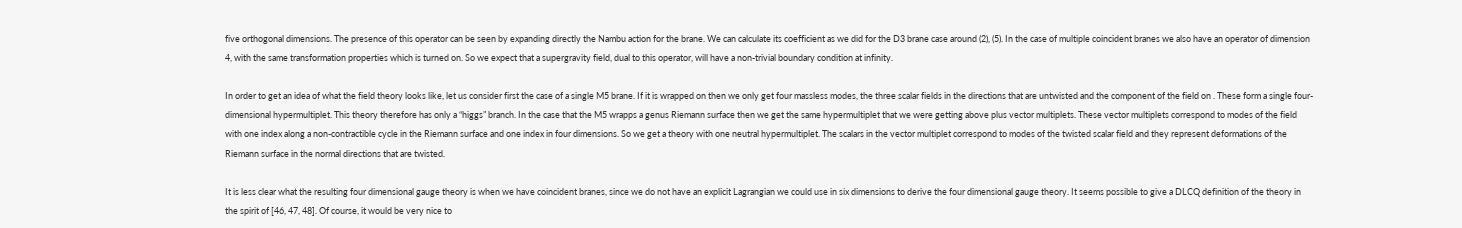five orthogonal dimensions. The presence of this operator can be seen by expanding directly the Nambu action for the brane. We can calculate its coefficient as we did for the D3 brane case around (2), (5). In the case of multiple coincident branes we also have an operator of dimension 4, with the same transformation properties which is turned on. So we expect that a supergravity field, dual to this operator, will have a non-trivial boundary condition at infinity.

In order to get an idea of what the field theory looks like, let us consider first the case of a single M5 brane. If it is wrapped on then we only get four massless modes, the three scalar fields in the directions that are untwisted and the component of the field on . These form a single four-dimensional hypermultiplet. This theory therefore has only a “higgs” branch. In the case that the M5 wrapps a genus Riemann surface then we get the same hypermultiplet that we were getting above plus vector multiplets. These vector multiplets correspond to modes of the field with one index along a non-contractible cycle in the Riemann surface and one index in four dimensions. So we get a theory with one neutral hypermultiplet. The scalars in the vector multiplet correspond to modes of the twisted scalar field and they represent deformations of the Riemann surface in the normal directions that are twisted.

It is less clear what the resulting four dimensional gauge theory is when we have coincident branes, since we do not have an explicit Lagrangian we could use in six dimensions to derive the four dimensional gauge theory. It seems possible to give a DLCQ definition of the theory in the spirit of [46, 47, 48]. Of course, it would be very nice to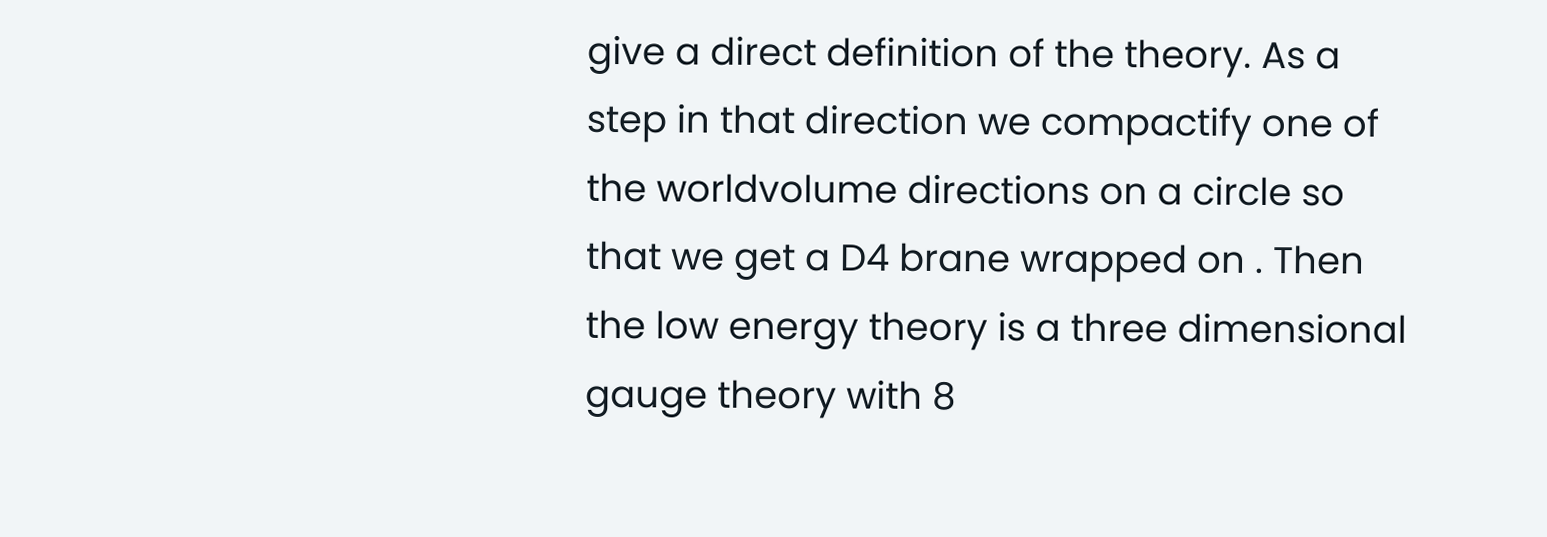give a direct definition of the theory. As a step in that direction we compactify one of the worldvolume directions on a circle so that we get a D4 brane wrapped on . Then the low energy theory is a three dimensional gauge theory with 8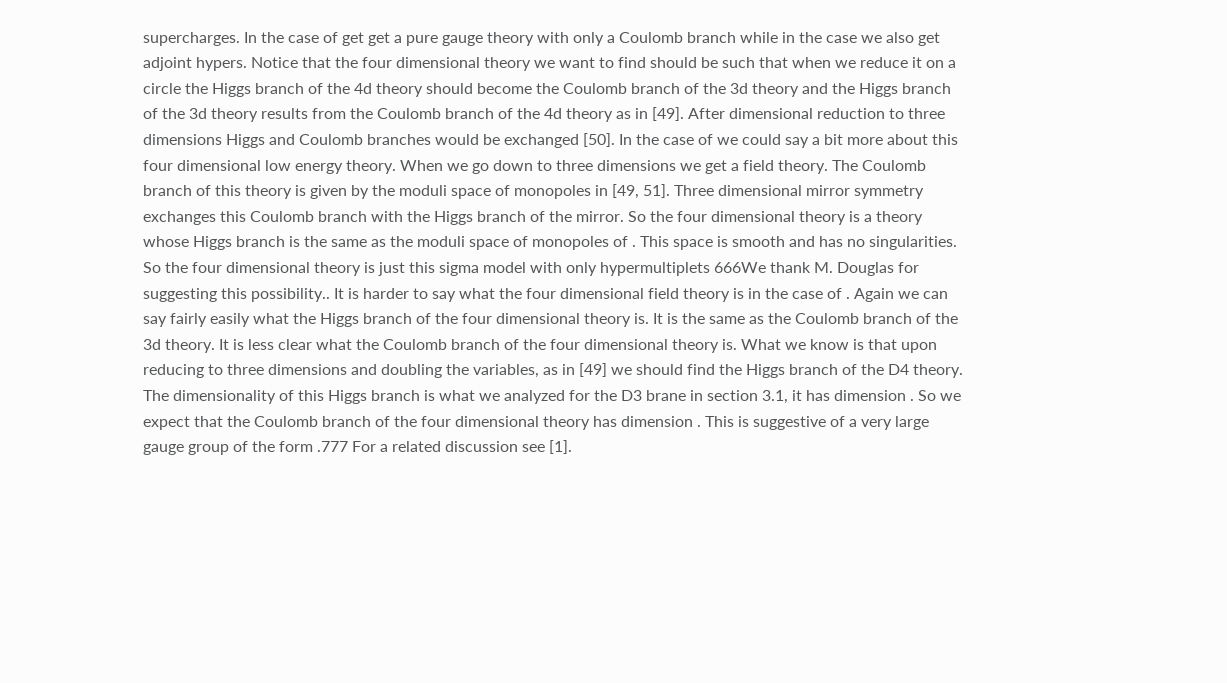supercharges. In the case of get get a pure gauge theory with only a Coulomb branch while in the case we also get adjoint hypers. Notice that the four dimensional theory we want to find should be such that when we reduce it on a circle the Higgs branch of the 4d theory should become the Coulomb branch of the 3d theory and the Higgs branch of the 3d theory results from the Coulomb branch of the 4d theory as in [49]. After dimensional reduction to three dimensions Higgs and Coulomb branches would be exchanged [50]. In the case of we could say a bit more about this four dimensional low energy theory. When we go down to three dimensions we get a field theory. The Coulomb branch of this theory is given by the moduli space of monopoles in [49, 51]. Three dimensional mirror symmetry exchanges this Coulomb branch with the Higgs branch of the mirror. So the four dimensional theory is a theory whose Higgs branch is the same as the moduli space of monopoles of . This space is smooth and has no singularities. So the four dimensional theory is just this sigma model with only hypermultiplets 666We thank M. Douglas for suggesting this possibility.. It is harder to say what the four dimensional field theory is in the case of . Again we can say fairly easily what the Higgs branch of the four dimensional theory is. It is the same as the Coulomb branch of the 3d theory. It is less clear what the Coulomb branch of the four dimensional theory is. What we know is that upon reducing to three dimensions and doubling the variables, as in [49] we should find the Higgs branch of the D4 theory. The dimensionality of this Higgs branch is what we analyzed for the D3 brane in section 3.1, it has dimension . So we expect that the Coulomb branch of the four dimensional theory has dimension . This is suggestive of a very large gauge group of the form .777 For a related discussion see [1].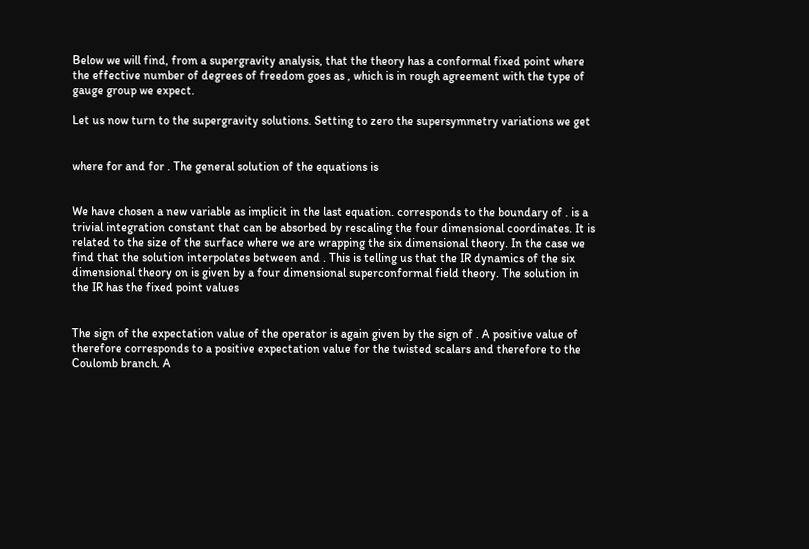Below we will find, from a supergravity analysis, that the theory has a conformal fixed point where the effective number of degrees of freedom goes as , which is in rough agreement with the type of gauge group we expect.

Let us now turn to the supergravity solutions. Setting to zero the supersymmetry variations we get


where for and for . The general solution of the equations is


We have chosen a new variable as implicit in the last equation. corresponds to the boundary of . is a trivial integration constant that can be absorbed by rescaling the four dimensional coordinates. It is related to the size of the surface where we are wrapping the six dimensional theory. In the case we find that the solution interpolates between and . This is telling us that the IR dynamics of the six dimensional theory on is given by a four dimensional superconformal field theory. The solution in the IR has the fixed point values


The sign of the expectation value of the operator is again given by the sign of . A positive value of therefore corresponds to a positive expectation value for the twisted scalars and therefore to the Coulomb branch. A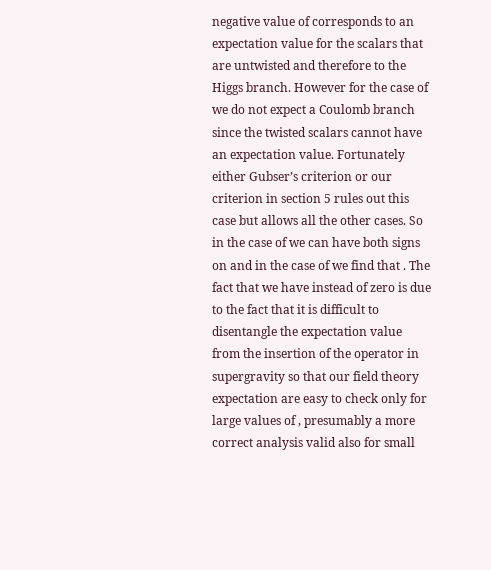negative value of corresponds to an expectation value for the scalars that are untwisted and therefore to the Higgs branch. However for the case of we do not expect a Coulomb branch since the twisted scalars cannot have an expectation value. Fortunately either Gubser’s criterion or our criterion in section 5 rules out this case but allows all the other cases. So in the case of we can have both signs on and in the case of we find that . The fact that we have instead of zero is due to the fact that it is difficult to disentangle the expectation value from the insertion of the operator in supergravity so that our field theory expectation are easy to check only for large values of , presumably a more correct analysis valid also for small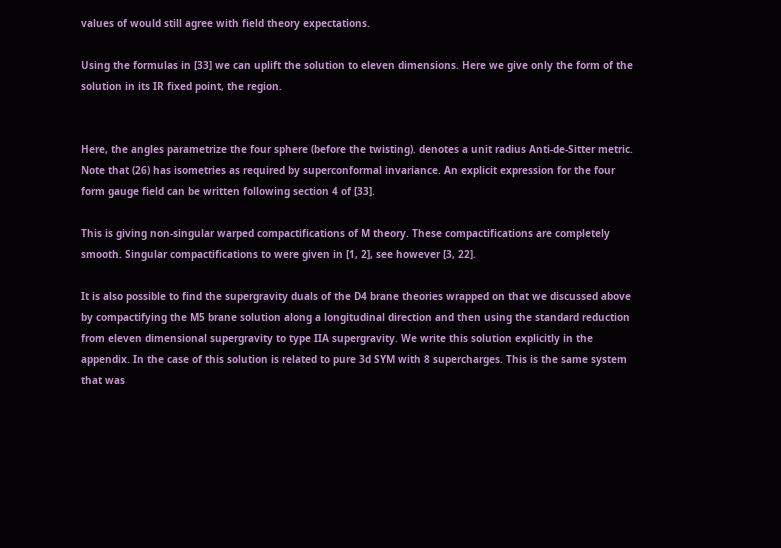values of would still agree with field theory expectations.

Using the formulas in [33] we can uplift the solution to eleven dimensions. Here we give only the form of the solution in its IR fixed point, the region.


Here, the angles parametrize the four sphere (before the twisting). denotes a unit radius Anti-de-Sitter metric. Note that (26) has isometries as required by superconformal invariance. An explicit expression for the four form gauge field can be written following section 4 of [33].

This is giving non-singular warped compactifications of M theory. These compactifications are completely smooth. Singular compactifications to were given in [1, 2], see however [3, 22].

It is also possible to find the supergravity duals of the D4 brane theories wrapped on that we discussed above by compactifying the M5 brane solution along a longitudinal direction and then using the standard reduction from eleven dimensional supergravity to type IIA supergravity. We write this solution explicitly in the appendix. In the case of this solution is related to pure 3d SYM with 8 supercharges. This is the same system that was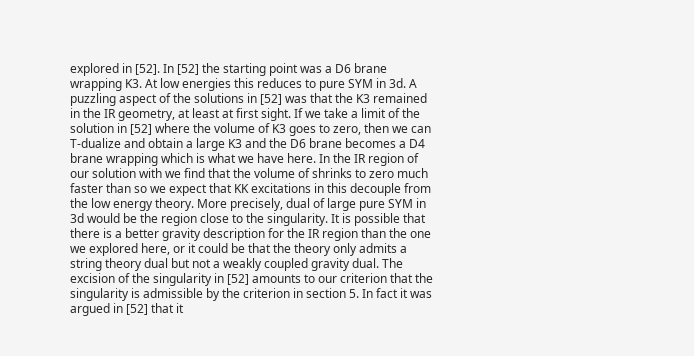explored in [52]. In [52] the starting point was a D6 brane wrapping K3. At low energies this reduces to pure SYM in 3d. A puzzling aspect of the solutions in [52] was that the K3 remained in the IR geometry, at least at first sight. If we take a limit of the solution in [52] where the volume of K3 goes to zero, then we can T-dualize and obtain a large K3 and the D6 brane becomes a D4 brane wrapping which is what we have here. In the IR region of our solution with we find that the volume of shrinks to zero much faster than so we expect that KK excitations in this decouple from the low energy theory. More precisely, dual of large pure SYM in 3d would be the region close to the singularity. It is possible that there is a better gravity description for the IR region than the one we explored here, or it could be that the theory only admits a string theory dual but not a weakly coupled gravity dual. The excision of the singularity in [52] amounts to our criterion that the singularity is admissible by the criterion in section 5. In fact it was argued in [52] that it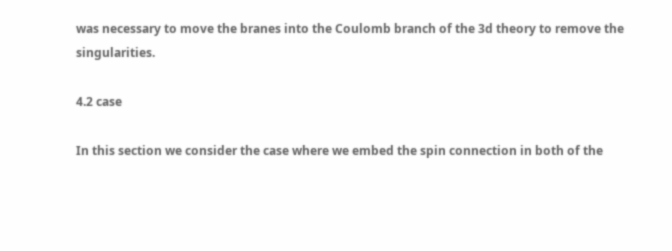was necessary to move the branes into the Coulomb branch of the 3d theory to remove the singularities.

4.2 case

In this section we consider the case where we embed the spin connection in both of the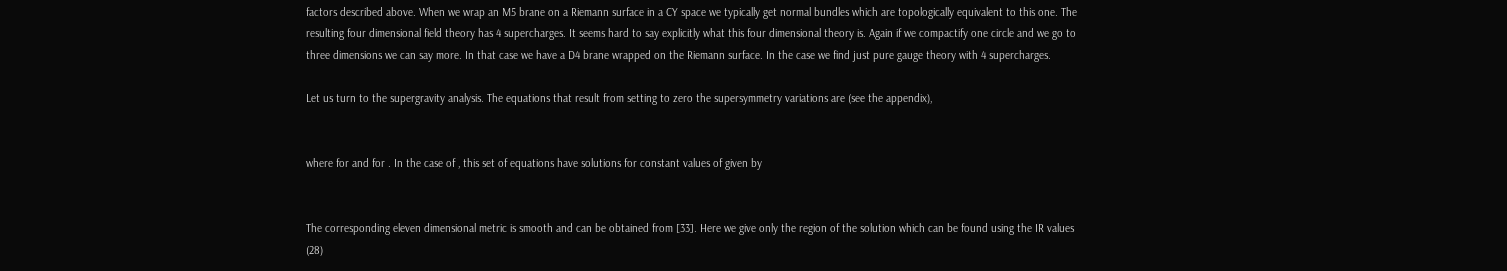factors described above. When we wrap an M5 brane on a Riemann surface in a CY space we typically get normal bundles which are topologically equivalent to this one. The resulting four dimensional field theory has 4 supercharges. It seems hard to say explicitly what this four dimensional theory is. Again if we compactify one circle and we go to three dimensions we can say more. In that case we have a D4 brane wrapped on the Riemann surface. In the case we find just pure gauge theory with 4 supercharges.

Let us turn to the supergravity analysis. The equations that result from setting to zero the supersymmetry variations are (see the appendix),


where for and for . In the case of , this set of equations have solutions for constant values of given by


The corresponding eleven dimensional metric is smooth and can be obtained from [33]. Here we give only the region of the solution which can be found using the IR values (28)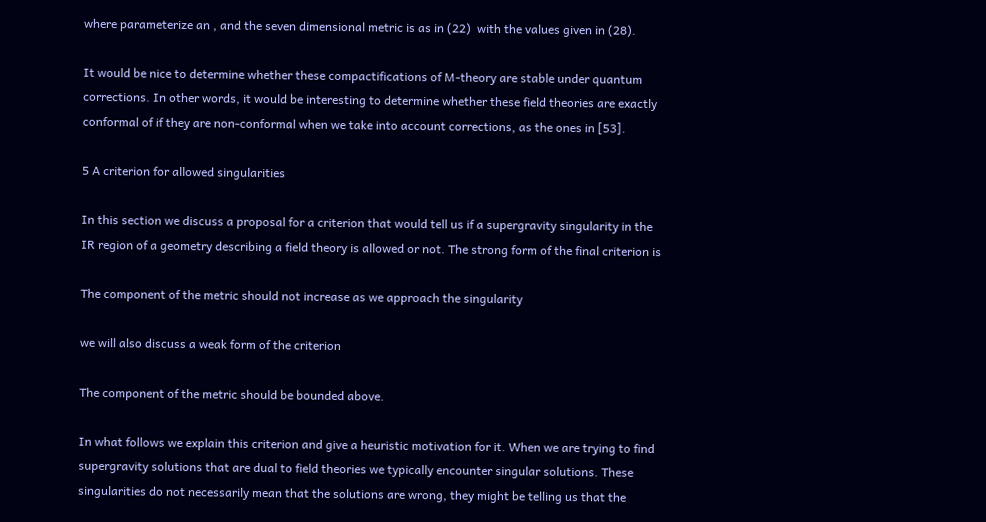where parameterize an , and the seven dimensional metric is as in (22)  with the values given in (28).

It would be nice to determine whether these compactifications of M-theory are stable under quantum corrections. In other words, it would be interesting to determine whether these field theories are exactly conformal of if they are non-conformal when we take into account corrections, as the ones in [53].

5 A criterion for allowed singularities

In this section we discuss a proposal for a criterion that would tell us if a supergravity singularity in the IR region of a geometry describing a field theory is allowed or not. The strong form of the final criterion is

The component of the metric should not increase as we approach the singularity

we will also discuss a weak form of the criterion

The component of the metric should be bounded above.

In what follows we explain this criterion and give a heuristic motivation for it. When we are trying to find supergravity solutions that are dual to field theories we typically encounter singular solutions. These singularities do not necessarily mean that the solutions are wrong, they might be telling us that the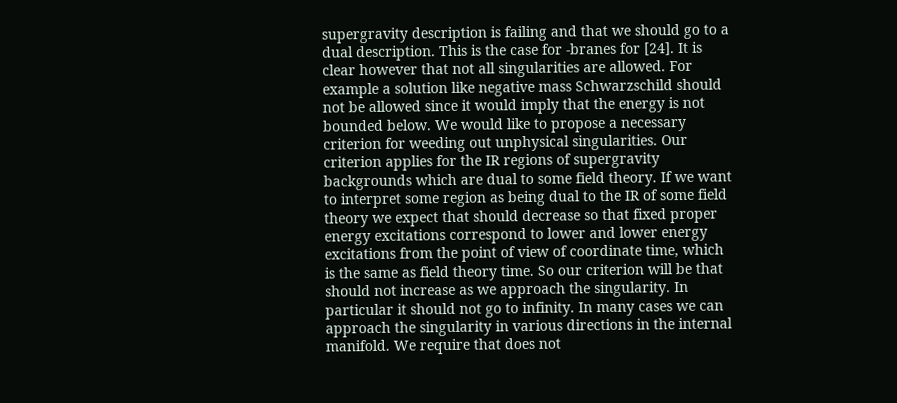supergravity description is failing and that we should go to a dual description. This is the case for -branes for [24]. It is clear however that not all singularities are allowed. For example a solution like negative mass Schwarzschild should not be allowed since it would imply that the energy is not bounded below. We would like to propose a necessary criterion for weeding out unphysical singularities. Our criterion applies for the IR regions of supergravity backgrounds which are dual to some field theory. If we want to interpret some region as being dual to the IR of some field theory we expect that should decrease so that fixed proper energy excitations correspond to lower and lower energy excitations from the point of view of coordinate time, which is the same as field theory time. So our criterion will be that should not increase as we approach the singularity. In particular it should not go to infinity. In many cases we can approach the singularity in various directions in the internal manifold. We require that does not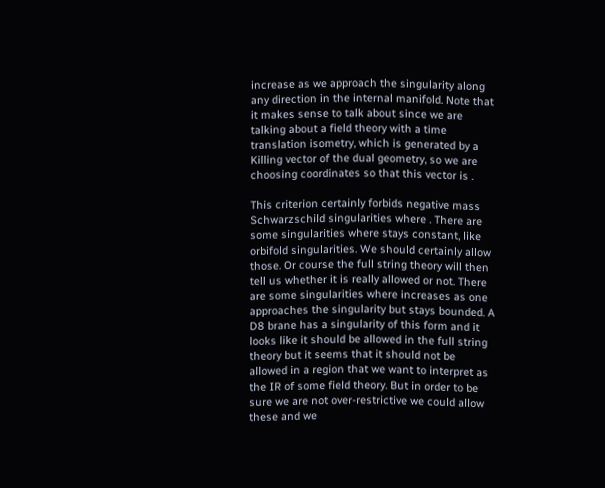increase as we approach the singularity along any direction in the internal manifold. Note that it makes sense to talk about since we are talking about a field theory with a time translation isometry, which is generated by a Killing vector of the dual geometry, so we are choosing coordinates so that this vector is .

This criterion certainly forbids negative mass Schwarzschild singularities where . There are some singularities where stays constant, like orbifold singularities. We should certainly allow those. Or course the full string theory will then tell us whether it is really allowed or not. There are some singularities where increases as one approaches the singularity but stays bounded. A D8 brane has a singularity of this form and it looks like it should be allowed in the full string theory but it seems that it should not be allowed in a region that we want to interpret as the IR of some field theory. But in order to be sure we are not over-restrictive we could allow these and we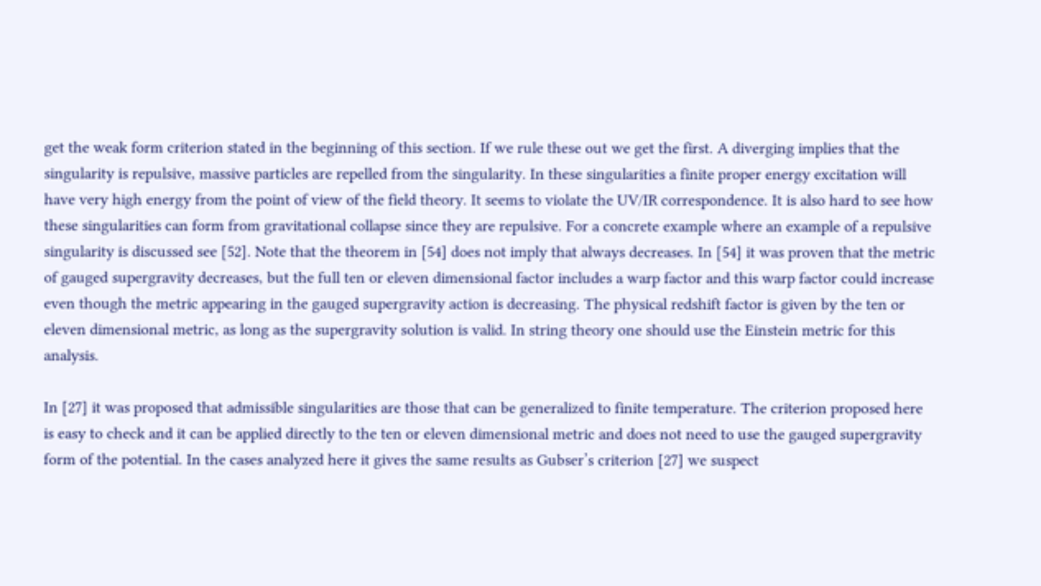get the weak form criterion stated in the beginning of this section. If we rule these out we get the first. A diverging implies that the singularity is repulsive, massive particles are repelled from the singularity. In these singularities a finite proper energy excitation will have very high energy from the point of view of the field theory. It seems to violate the UV/IR correspondence. It is also hard to see how these singularities can form from gravitational collapse since they are repulsive. For a concrete example where an example of a repulsive singularity is discussed see [52]. Note that the theorem in [54] does not imply that always decreases. In [54] it was proven that the metric of gauged supergravity decreases, but the full ten or eleven dimensional factor includes a warp factor and this warp factor could increase even though the metric appearing in the gauged supergravity action is decreasing. The physical redshift factor is given by the ten or eleven dimensional metric, as long as the supergravity solution is valid. In string theory one should use the Einstein metric for this analysis.

In [27] it was proposed that admissible singularities are those that can be generalized to finite temperature. The criterion proposed here is easy to check and it can be applied directly to the ten or eleven dimensional metric and does not need to use the gauged supergravity form of the potential. In the cases analyzed here it gives the same results as Gubser’s criterion [27] we suspect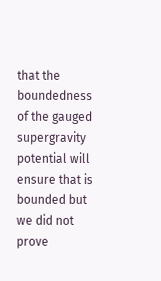that the boundedness of the gauged supergravity potential will ensure that is bounded but we did not prove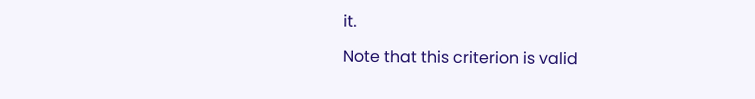it.

Note that this criterion is valid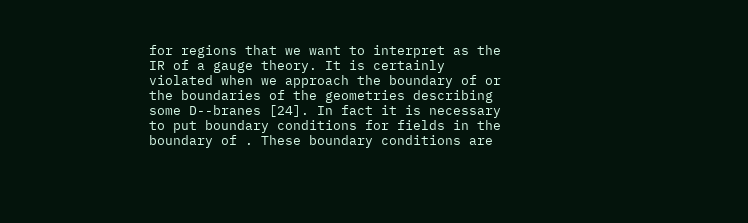for regions that we want to interpret as the IR of a gauge theory. It is certainly violated when we approach the boundary of or the boundaries of the geometries describing some D--branes [24]. In fact it is necessary to put boundary conditions for fields in the boundary of . These boundary conditions are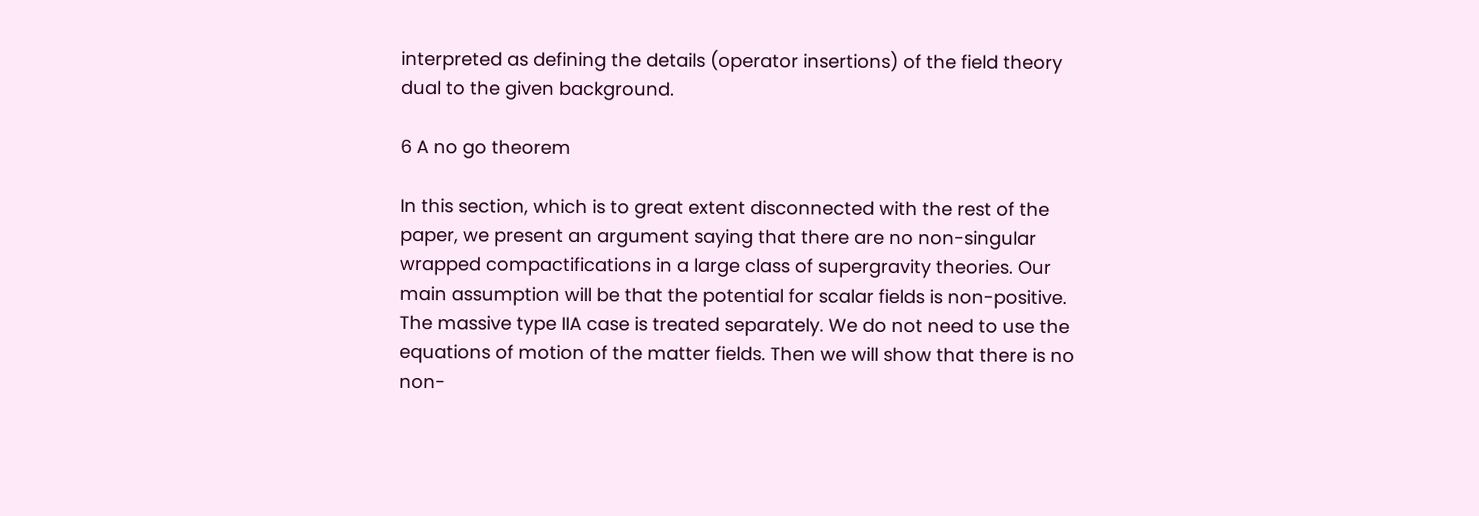interpreted as defining the details (operator insertions) of the field theory dual to the given background.

6 A no go theorem

In this section, which is to great extent disconnected with the rest of the paper, we present an argument saying that there are no non-singular wrapped compactifications in a large class of supergravity theories. Our main assumption will be that the potential for scalar fields is non-positive. The massive type IIA case is treated separately. We do not need to use the equations of motion of the matter fields. Then we will show that there is no non-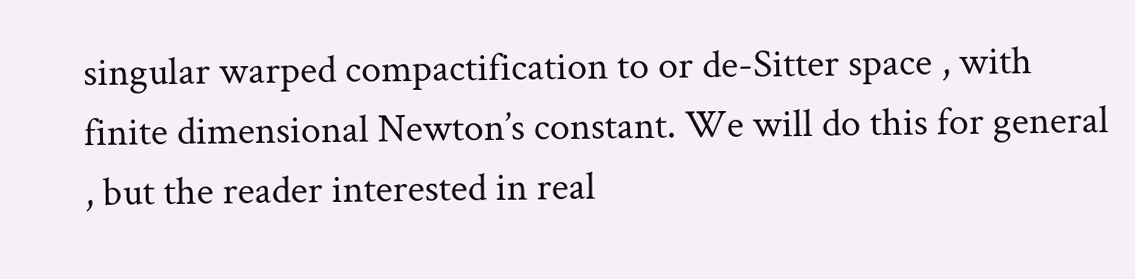singular warped compactification to or de-Sitter space , with finite dimensional Newton’s constant. We will do this for general , but the reader interested in real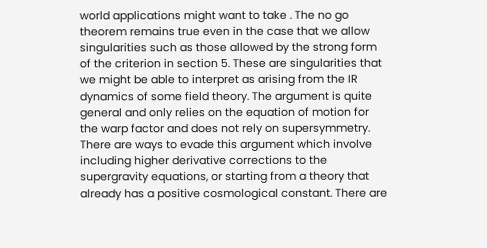world applications might want to take . The no go theorem remains true even in the case that we allow singularities such as those allowed by the strong form of the criterion in section 5. These are singularities that we might be able to interpret as arising from the IR dynamics of some field theory. The argument is quite general and only relies on the equation of motion for the warp factor and does not rely on supersymmetry. There are ways to evade this argument which involve including higher derivative corrections to the supergravity equations, or starting from a theory that already has a positive cosmological constant. There are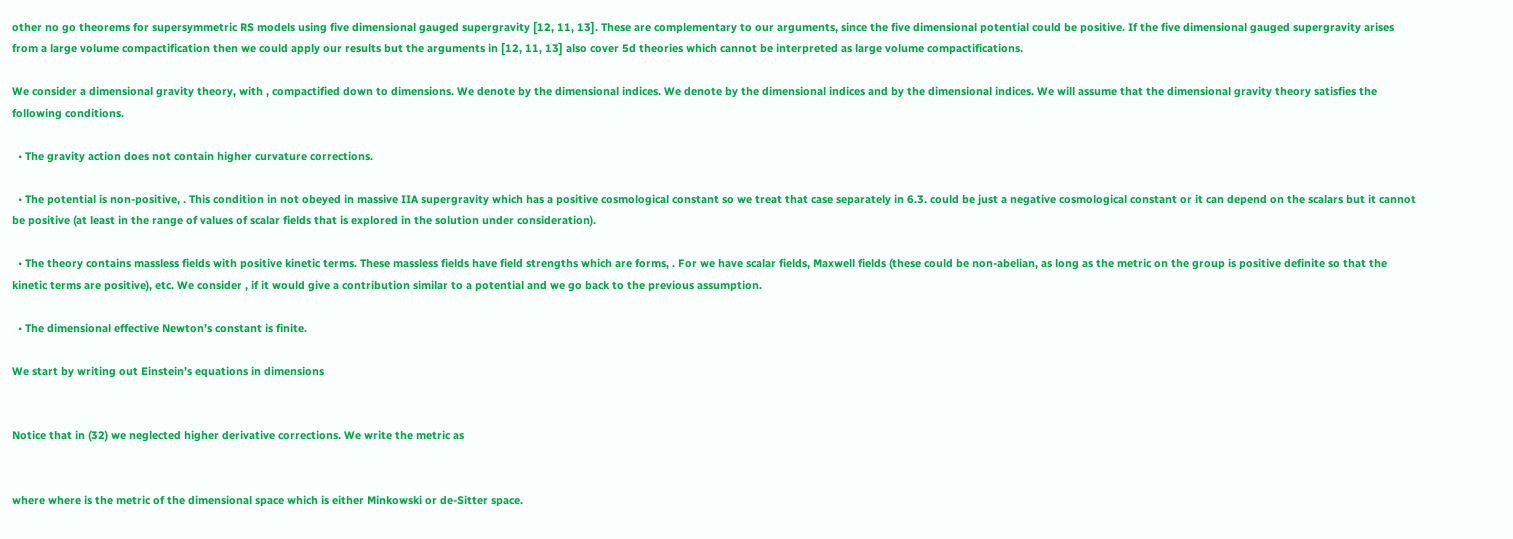other no go theorems for supersymmetric RS models using five dimensional gauged supergravity [12, 11, 13]. These are complementary to our arguments, since the five dimensional potential could be positive. If the five dimensional gauged supergravity arises from a large volume compactification then we could apply our results but the arguments in [12, 11, 13] also cover 5d theories which cannot be interpreted as large volume compactifications.

We consider a dimensional gravity theory, with , compactified down to dimensions. We denote by the dimensional indices. We denote by the dimensional indices and by the dimensional indices. We will assume that the dimensional gravity theory satisfies the following conditions.

  • The gravity action does not contain higher curvature corrections.

  • The potential is non-positive, . This condition in not obeyed in massive IIA supergravity which has a positive cosmological constant so we treat that case separately in 6.3. could be just a negative cosmological constant or it can depend on the scalars but it cannot be positive (at least in the range of values of scalar fields that is explored in the solution under consideration).

  • The theory contains massless fields with positive kinetic terms. These massless fields have field strengths which are forms, . For we have scalar fields, Maxwell fields (these could be non-abelian, as long as the metric on the group is positive definite so that the kinetic terms are positive), etc. We consider , if it would give a contribution similar to a potential and we go back to the previous assumption.

  • The dimensional effective Newton’s constant is finite.

We start by writing out Einstein’s equations in dimensions


Notice that in (32) we neglected higher derivative corrections. We write the metric as


where where is the metric of the dimensional space which is either Minkowski or de-Sitter space.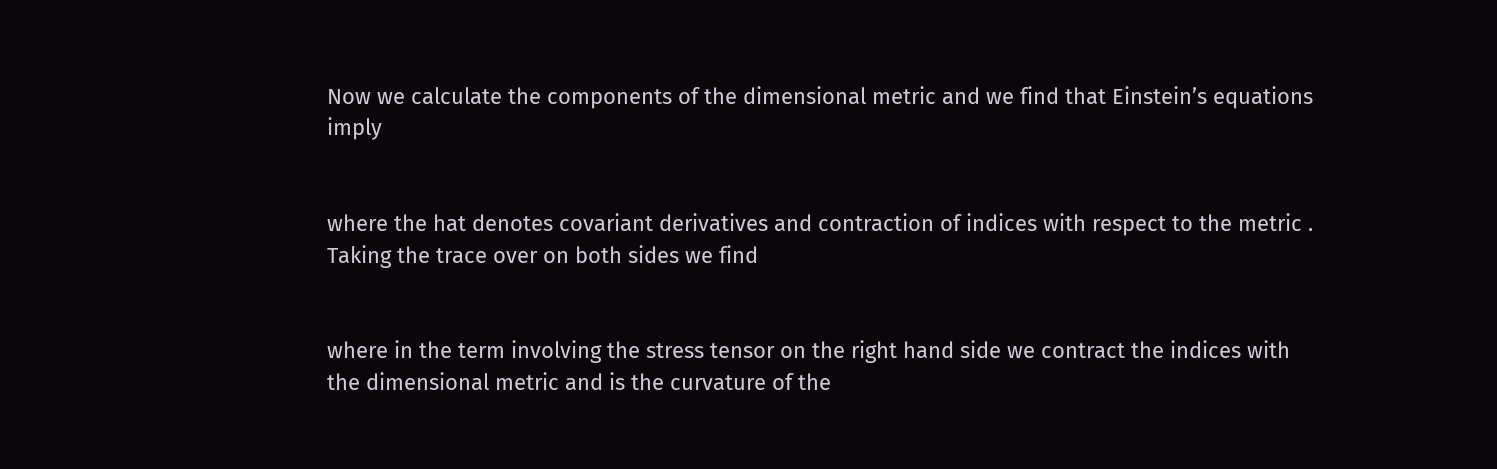Now we calculate the components of the dimensional metric and we find that Einstein’s equations imply


where the hat denotes covariant derivatives and contraction of indices with respect to the metric . Taking the trace over on both sides we find


where in the term involving the stress tensor on the right hand side we contract the indices with the dimensional metric and is the curvature of the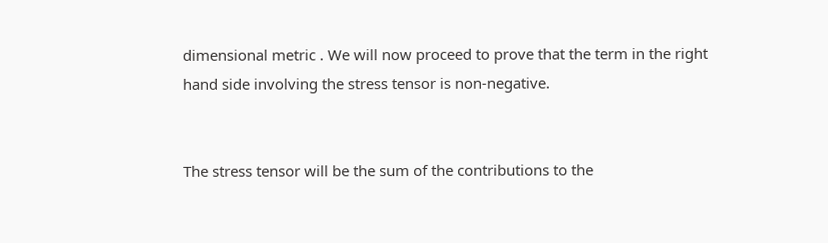dimensional metric . We will now proceed to prove that the term in the right hand side involving the stress tensor is non-negative.


The stress tensor will be the sum of the contributions to the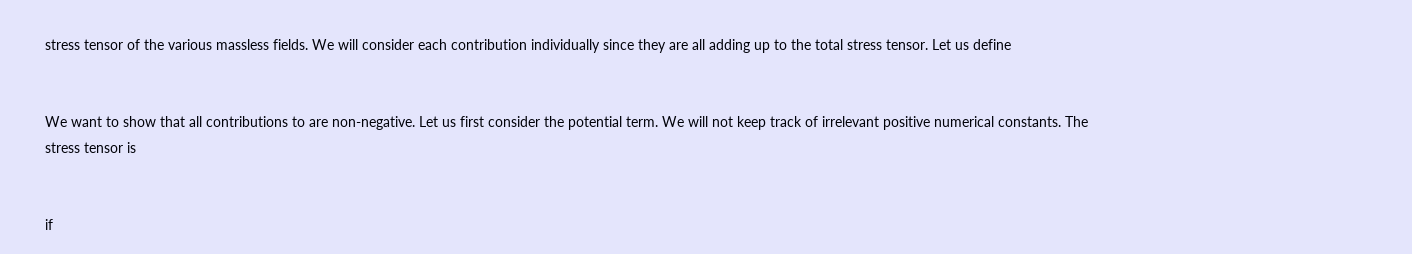stress tensor of the various massless fields. We will consider each contribution individually since they are all adding up to the total stress tensor. Let us define


We want to show that all contributions to are non-negative. Let us first consider the potential term. We will not keep track of irrelevant positive numerical constants. The stress tensor is


if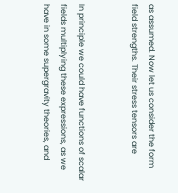as assumed. Now let us consider the form field strengths. Their stress tensors are


In principle we could have functions of scalar fields multiplying these expressions, as we have in some supergravity theories, and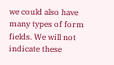we could also have many types of form fields. We will not indicate these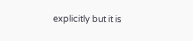explicitly but it is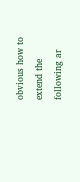obvious how to extend the following ar